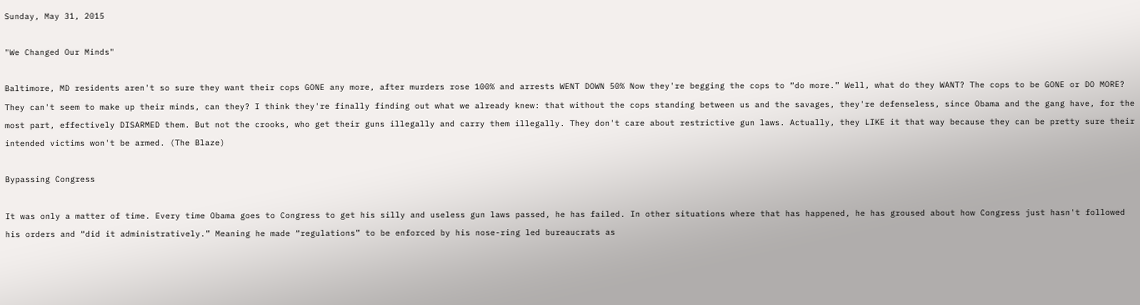Sunday, May 31, 2015

"We Changed Our Minds"

Baltimore, MD residents aren't so sure they want their cops GONE any more, after murders rose 100% and arrests WENT DOWN 50% Now they're begging the cops to “do more.” Well, what do they WANT? The cops to be GONE or DO MORE? They can't seem to make up their minds, can they? I think they're finally finding out what we already knew: that without the cops standing between us and the savages, they're defenseless, since Obama and the gang have, for the most part, effectively DISARMED them. But not the crooks, who get their guns illegally and carry them illegally. They don't care about restrictive gun laws. Actually, they LIKE it that way because they can be pretty sure their intended victims won't be armed. (The Blaze)

Bypassing Congress

It was only a matter of time. Every time Obama goes to Congress to get his silly and useless gun laws passed, he has failed. In other situations where that has happened, he has groused about how Congress just hasn't followed his orders and “did it administratively.” Meaning he made “regulations” to be enforced by his nose-ring led bureaucrats as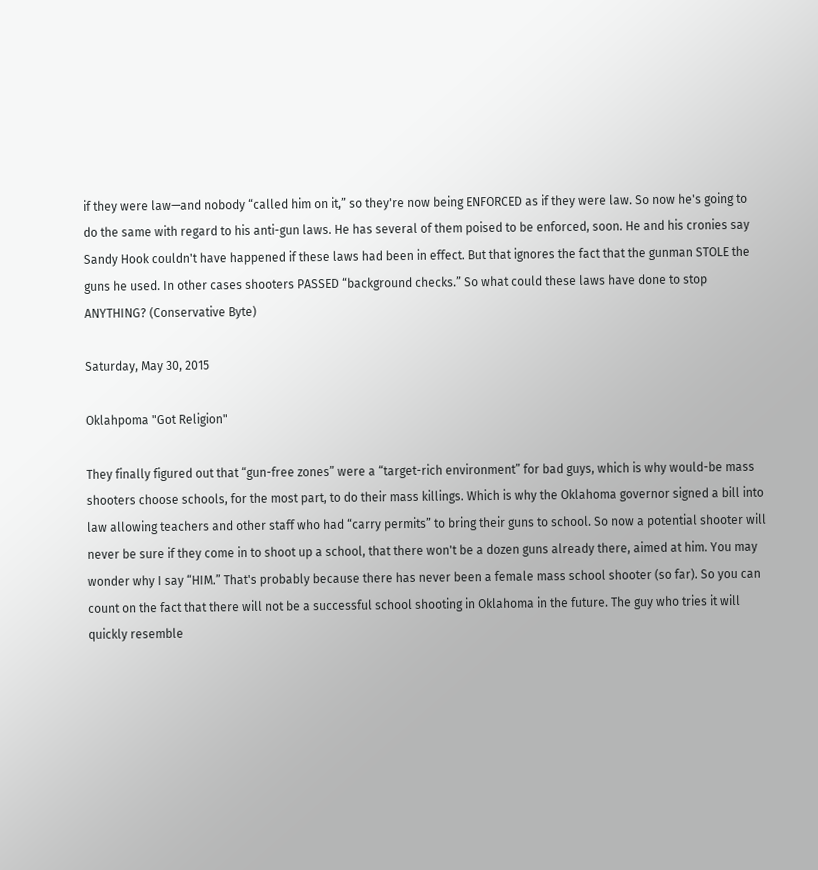if they were law—and nobody “called him on it,” so they're now being ENFORCED as if they were law. So now he's going to do the same with regard to his anti-gun laws. He has several of them poised to be enforced, soon. He and his cronies say Sandy Hook couldn't have happened if these laws had been in effect. But that ignores the fact that the gunman STOLE the guns he used. In other cases shooters PASSED “background checks.” So what could these laws have done to stop ANYTHING? (Conservative Byte)

Saturday, May 30, 2015

Oklahpoma "Got Religion"

They finally figured out that “gun-free zones” were a “target-rich environment” for bad guys, which is why would-be mass shooters choose schools, for the most part, to do their mass killings. Which is why the Oklahoma governor signed a bill into law allowing teachers and other staff who had “carry permits” to bring their guns to school. So now a potential shooter will never be sure if they come in to shoot up a school, that there won't be a dozen guns already there, aimed at him. You may wonder why I say “HIM.” That's probably because there has never been a female mass school shooter (so far). So you can count on the fact that there will not be a successful school shooting in Oklahoma in the future. The guy who tries it will quickly resemble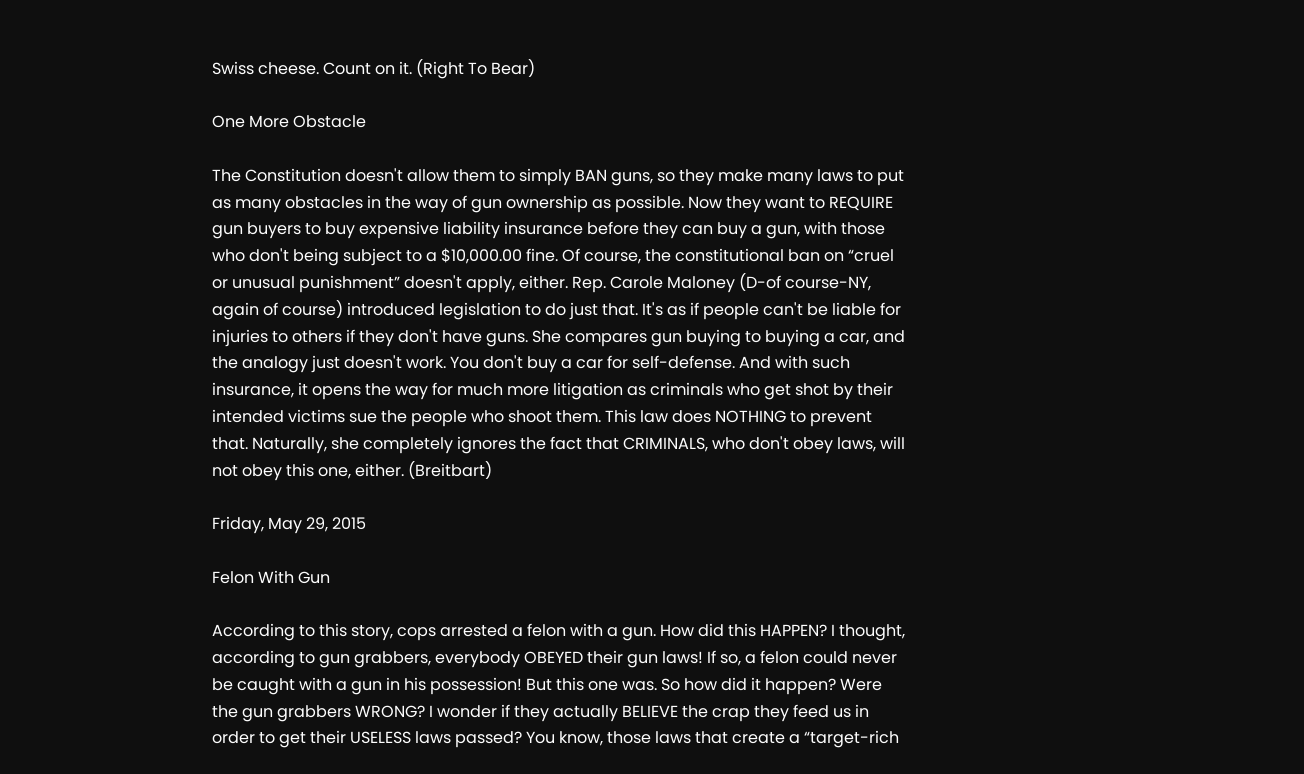Swiss cheese. Count on it. (Right To Bear)

One More Obstacle

The Constitution doesn't allow them to simply BAN guns, so they make many laws to put as many obstacles in the way of gun ownership as possible. Now they want to REQUIRE gun buyers to buy expensive liability insurance before they can buy a gun, with those who don't being subject to a $10,000.00 fine. Of course, the constitutional ban on “cruel or unusual punishment” doesn't apply, either. Rep. Carole Maloney (D-of course-NY, again of course) introduced legislation to do just that. It's as if people can't be liable for injuries to others if they don't have guns. She compares gun buying to buying a car, and the analogy just doesn't work. You don't buy a car for self-defense. And with such insurance, it opens the way for much more litigation as criminals who get shot by their intended victims sue the people who shoot them. This law does NOTHING to prevent that. Naturally, she completely ignores the fact that CRIMINALS, who don't obey laws, will not obey this one, either. (Breitbart)

Friday, May 29, 2015

Felon With Gun

According to this story, cops arrested a felon with a gun. How did this HAPPEN? I thought, according to gun grabbers, everybody OBEYED their gun laws! If so, a felon could never be caught with a gun in his possession! But this one was. So how did it happen? Were the gun grabbers WRONG? I wonder if they actually BELIEVE the crap they feed us in order to get their USELESS laws passed? You know, those laws that create a “target-rich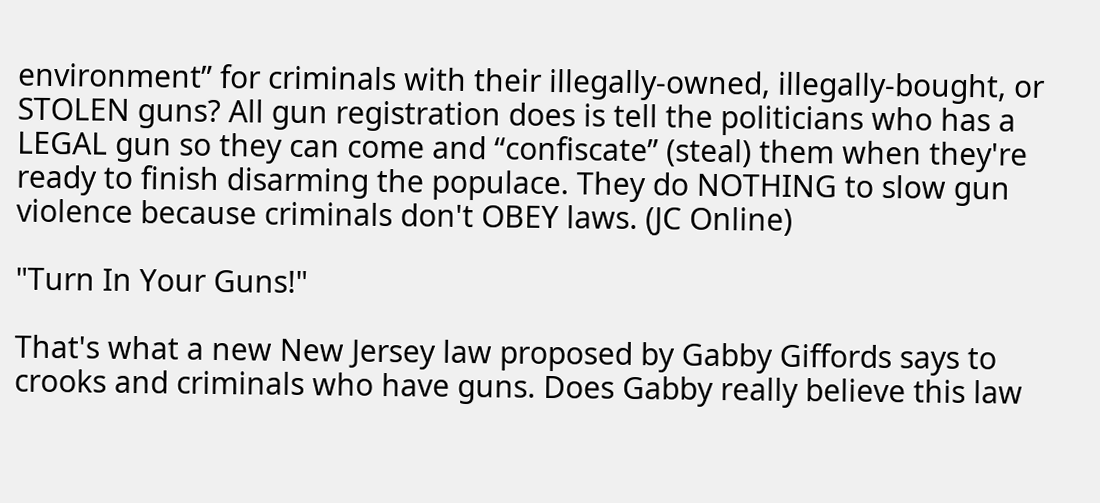environment” for criminals with their illegally-owned, illegally-bought, or STOLEN guns? All gun registration does is tell the politicians who has a LEGAL gun so they can come and “confiscate” (steal) them when they're ready to finish disarming the populace. They do NOTHING to slow gun violence because criminals don't OBEY laws. (JC Online)

"Turn In Your Guns!"

That's what a new New Jersey law proposed by Gabby Giffords says to crooks and criminals who have guns. Does Gabby really believe this law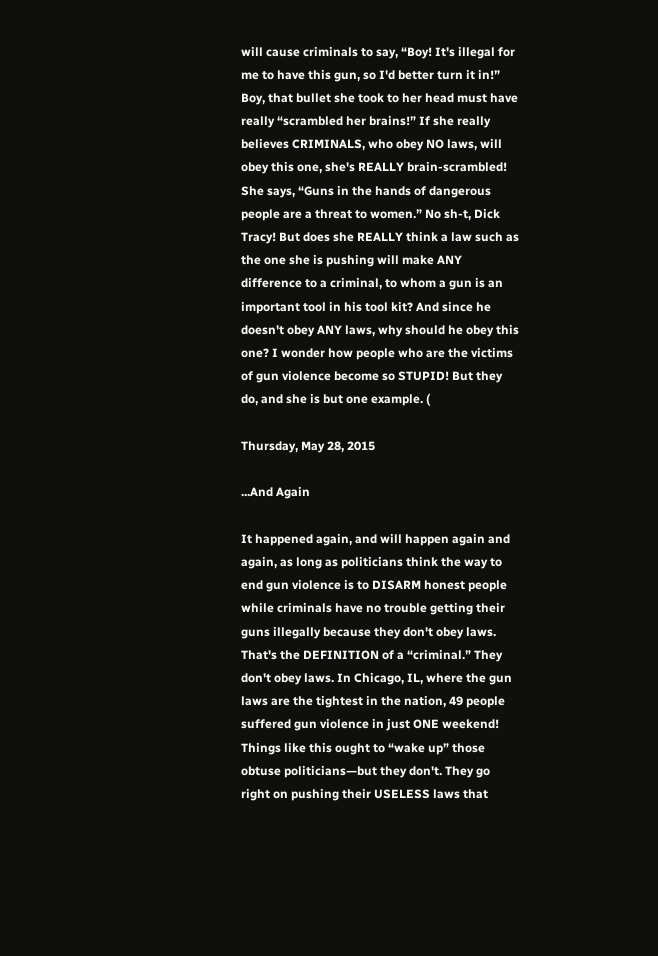will cause criminals to say, “Boy! It's illegal for me to have this gun, so I'd better turn it in!” Boy, that bullet she took to her head must have really “scrambled her brains!” If she really believes CRIMINALS, who obey NO laws, will obey this one, she's REALLY brain-scrambled! She says, “Guns in the hands of dangerous people are a threat to women.” No sh-t, Dick Tracy! But does she REALLY think a law such as the one she is pushing will make ANY difference to a criminal, to whom a gun is an important tool in his tool kit? And since he doesn't obey ANY laws, why should he obey this one? I wonder how people who are the victims of gun violence become so STUPID! But they do, and she is but one example. (

Thursday, May 28, 2015

...And Again

It happened again, and will happen again and again, as long as politicians think the way to end gun violence is to DISARM honest people while criminals have no trouble getting their guns illegally because they don't obey laws. That's the DEFINITION of a “criminal.” They don't obey laws. In Chicago, IL, where the gun laws are the tightest in the nation, 49 people suffered gun violence in just ONE weekend! Things like this ought to “wake up” those obtuse politicians—but they don't. They go right on pushing their USELESS laws that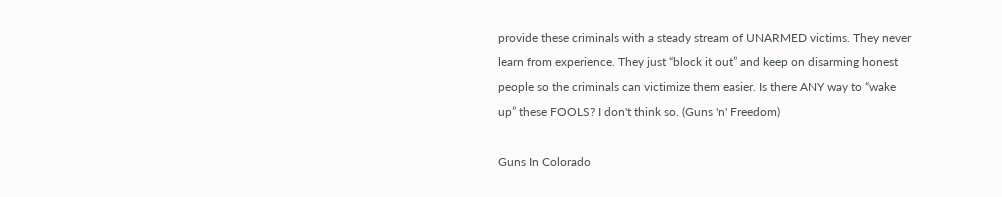provide these criminals with a steady stream of UNARMED victims. They never learn from experience. They just “block it out” and keep on disarming honest people so the criminals can victimize them easier. Is there ANY way to “wake up” these FOOLS? I don't think so. (Guns 'n' Freedom)

Guns In Colorado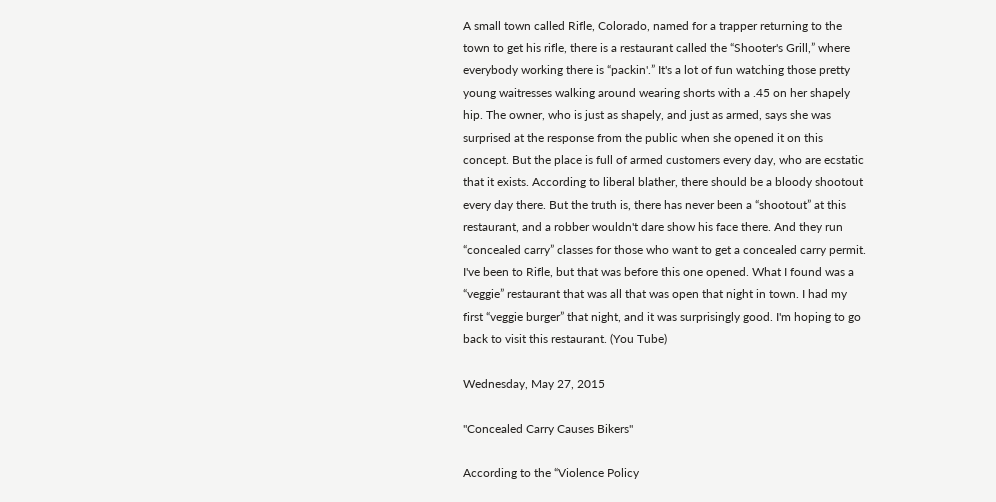A small town called Rifle, Colorado, named for a trapper returning to the town to get his rifle, there is a restaurant called the “Shooter's Grill,” where everybody working there is “packin'.” It's a lot of fun watching those pretty young waitresses walking around wearing shorts with a .45 on her shapely hip. The owner, who is just as shapely, and just as armed, says she was surprised at the response from the public when she opened it on this concept. But the place is full of armed customers every day, who are ecstatic that it exists. According to liberal blather, there should be a bloody shootout every day there. But the truth is, there has never been a “shootout” at this restaurant, and a robber wouldn't dare show his face there. And they run “concealed carry” classes for those who want to get a concealed carry permit. I've been to Rifle, but that was before this one opened. What I found was a “veggie” restaurant that was all that was open that night in town. I had my first “veggie burger” that night, and it was surprisingly good. I'm hoping to go back to visit this restaurant. (You Tube)

Wednesday, May 27, 2015

"Concealed Carry Causes Bikers"

According to the “Violence Policy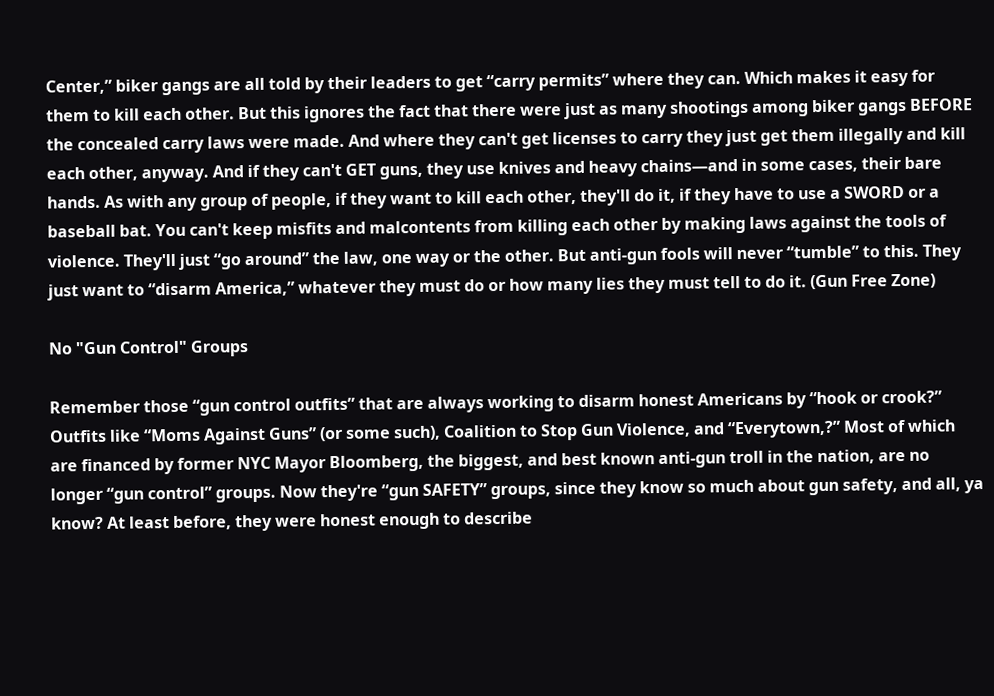Center,” biker gangs are all told by their leaders to get “carry permits” where they can. Which makes it easy for them to kill each other. But this ignores the fact that there were just as many shootings among biker gangs BEFORE the concealed carry laws were made. And where they can't get licenses to carry they just get them illegally and kill each other, anyway. And if they can't GET guns, they use knives and heavy chains—and in some cases, their bare hands. As with any group of people, if they want to kill each other, they'll do it, if they have to use a SWORD or a baseball bat. You can't keep misfits and malcontents from killing each other by making laws against the tools of violence. They'll just “go around” the law, one way or the other. But anti-gun fools will never “tumble” to this. They just want to “disarm America,” whatever they must do or how many lies they must tell to do it. (Gun Free Zone)

No "Gun Control" Groups

Remember those “gun control outfits” that are always working to disarm honest Americans by “hook or crook?” Outfits like “Moms Against Guns” (or some such), Coalition to Stop Gun Violence, and “Everytown,?” Most of which are financed by former NYC Mayor Bloomberg, the biggest, and best known anti-gun troll in the nation, are no longer “gun control” groups. Now they're “gun SAFETY” groups, since they know so much about gun safety, and all, ya know? At least before, they were honest enough to describe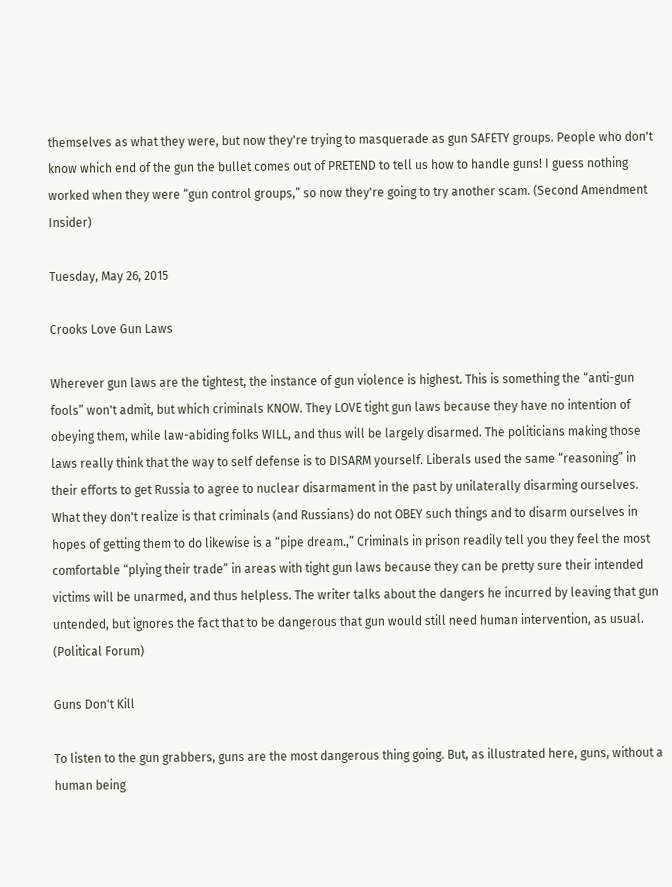themselves as what they were, but now they're trying to masquerade as gun SAFETY groups. People who don't know which end of the gun the bullet comes out of PRETEND to tell us how to handle guns! I guess nothing worked when they were “gun control groups,” so now they're going to try another scam. (Second Amendment Insider)

Tuesday, May 26, 2015

Crooks Love Gun Laws

Wherever gun laws are the tightest, the instance of gun violence is highest. This is something the “anti-gun fools” won't admit, but which criminals KNOW. They LOVE tight gun laws because they have no intention of obeying them, while law-abiding folks WILL, and thus will be largely disarmed. The politicians making those laws really think that the way to self defense is to DISARM yourself. Liberals used the same “reasoning” in their efforts to get Russia to agree to nuclear disarmament in the past by unilaterally disarming ourselves. What they don't realize is that criminals (and Russians) do not OBEY such things and to disarm ourselves in hopes of getting them to do likewise is a “pipe dream.,” Criminals in prison readily tell you they feel the most comfortable “plying their trade” in areas with tight gun laws because they can be pretty sure their intended victims will be unarmed, and thus helpless. The writer talks about the dangers he incurred by leaving that gun untended, but ignores the fact that to be dangerous that gun would still need human intervention, as usual. (Political Forum)

Guns Don't Kill

To listen to the gun grabbers, guns are the most dangerous thing going. But, as illustrated here, guns, without a human being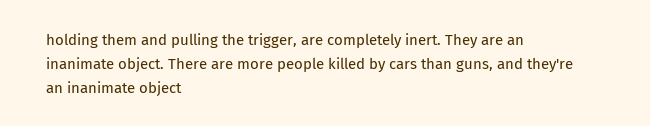holding them and pulling the trigger, are completely inert. They are an inanimate object. There are more people killed by cars than guns, and they're an inanimate object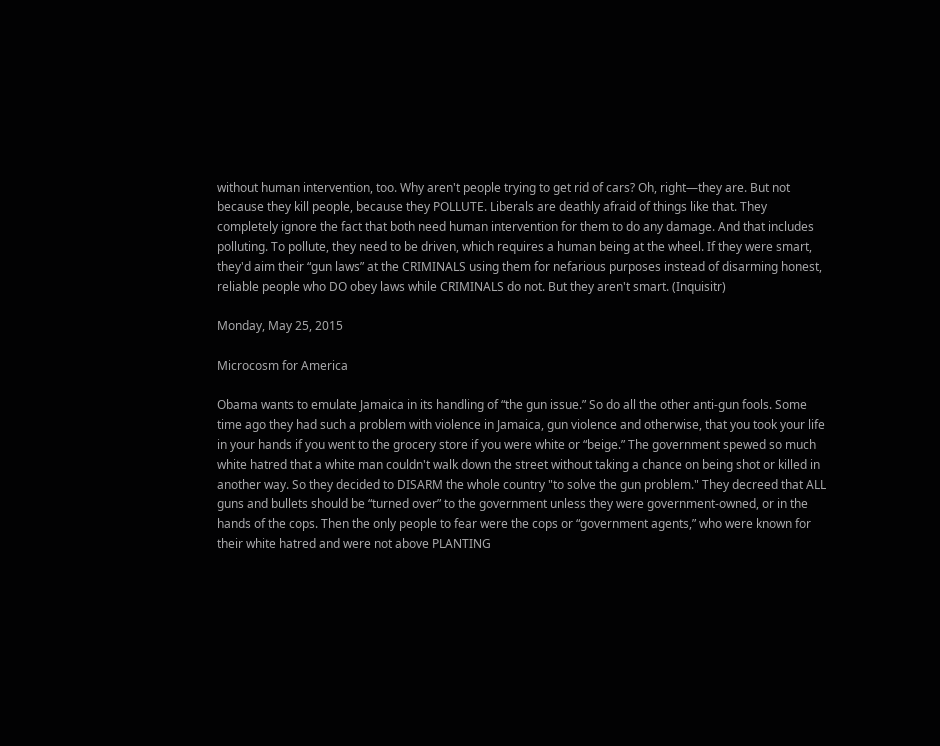without human intervention, too. Why aren't people trying to get rid of cars? Oh, right—they are. But not because they kill people, because they POLLUTE. Liberals are deathly afraid of things like that. They completely ignore the fact that both need human intervention for them to do any damage. And that includes polluting. To pollute, they need to be driven, which requires a human being at the wheel. If they were smart, they'd aim their “gun laws” at the CRIMINALS using them for nefarious purposes instead of disarming honest, reliable people who DO obey laws while CRIMINALS do not. But they aren't smart. (Inquisitr)

Monday, May 25, 2015

Microcosm for America

Obama wants to emulate Jamaica in its handling of “the gun issue.” So do all the other anti-gun fools. Some time ago they had such a problem with violence in Jamaica, gun violence and otherwise, that you took your life in your hands if you went to the grocery store if you were white or “beige.” The government spewed so much white hatred that a white man couldn't walk down the street without taking a chance on being shot or killed in another way. So they decided to DISARM the whole country "to solve the gun problem." They decreed that ALL guns and bullets should be “turned over” to the government unless they were government-owned, or in the hands of the cops. Then the only people to fear were the cops or “government agents,” who were known for their white hatred and were not above PLANTING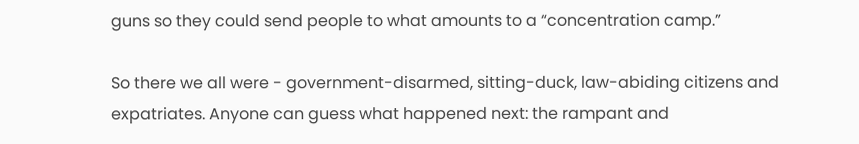guns so they could send people to what amounts to a “concentration camp.”

So there we all were - government-disarmed, sitting-duck, law-abiding citizens and expatriates. Anyone can guess what happened next: the rampant and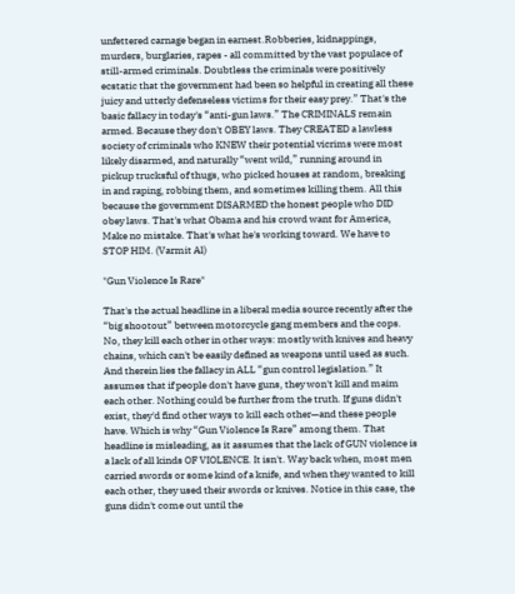unfettered carnage began in earnest.Robberies, kidnappings, murders, burglaries, rapes - all committed by the vast populace of still-armed criminals. Doubtless the criminals were positively ecstatic that the government had been so helpful in creating all these juicy and utterly defenseless victims for their easy prey.” That's the basic fallacy in today's “anti-gun laws.” The CRIMINALS remain armed. Because they don't OBEY laws. They CREATED a lawless society of criminals who KNEW their potential vicrims were most likely disarmed, and naturally “went wild,” running around in pickup trucksful of thugs, who picked houses at random, breaking in and raping, robbing them, and sometimes killing them. All this because the government DISARMED the honest people who DID obey laws. That's what Obama and his crowd want for America, Make no mistake. That's what he's working toward. We have to STOP HIM. (Varmit Al)

"Gun Violence Is Rare"

That's the actual headline in a liberal media source recently after the “big shootout” between motorcycle gang members and the cops. No, they kill each other in other ways: mostly with knives and heavy chains, which can't be easily defined as weapons until used as such. And therein lies the fallacy in ALL “gun control legislation.” It assumes that if people don't have guns, they won't kill and maim each other. Nothing could be further from the truth. If guns didn't exist, they'd find other ways to kill each other—and these people have. Which is why “Gun Violence Is Rare” among them. That headline is misleading, as it assumes that the lack of GUN violence is a lack of all kinds OF VIOLENCE. It isn't. Way back when, most men carried swords or some kind of a knife, and when they wanted to kill each other, they used their swords or knives. Notice in this case, the guns didn't come out until the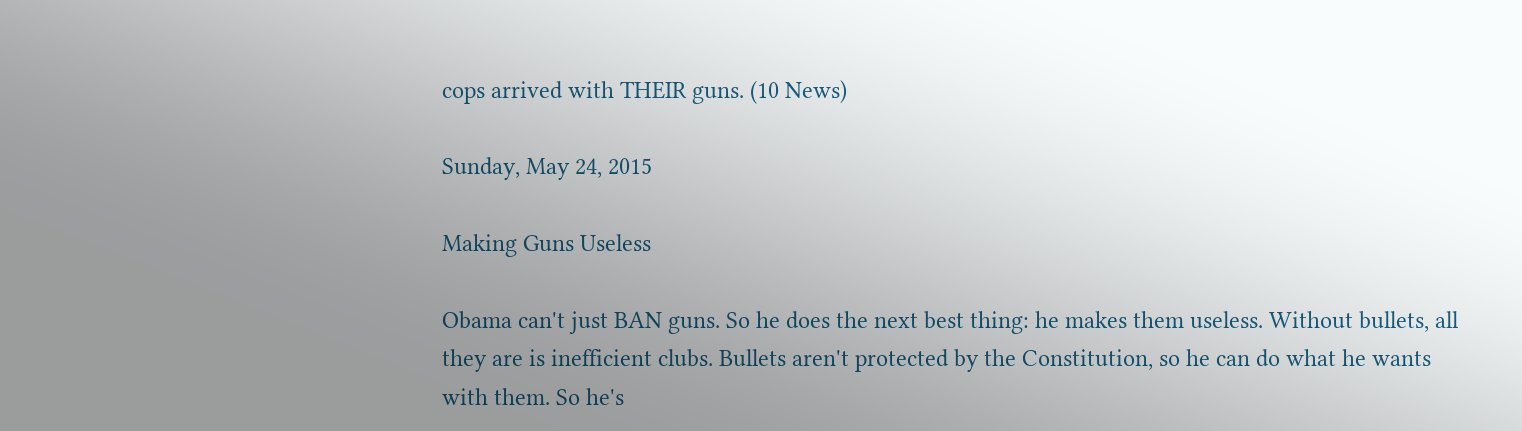cops arrived with THEIR guns. (10 News)

Sunday, May 24, 2015

Making Guns Useless

Obama can't just BAN guns. So he does the next best thing: he makes them useless. Without bullets, all they are is inefficient clubs. Bullets aren't protected by the Constitution, so he can do what he wants with them. So he's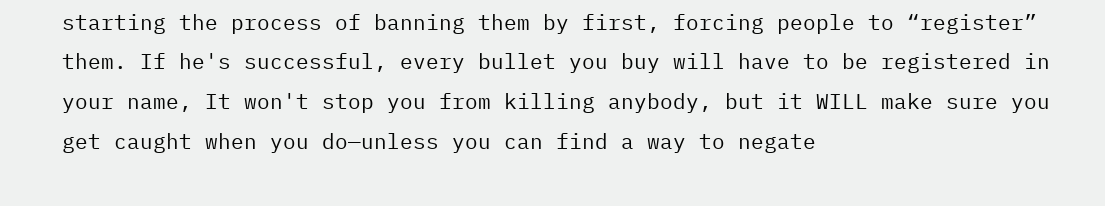starting the process of banning them by first, forcing people to “register” them. If he's successful, every bullet you buy will have to be registered in your name, It won't stop you from killing anybody, but it WILL make sure you get caught when you do—unless you can find a way to negate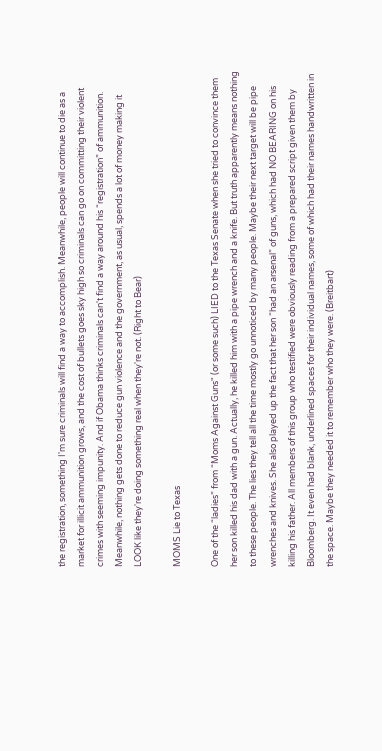the registration, something I'm sure criminals will find a way to accomplish. Meanwhile, people will continue to die as a market for illicit ammunition grows, and the cost of bullets goes sky high so criminals can go on committing their violent crimes with seeming impunity. And if Obama thinks criminals can't find a way around his “registration” of ammunition. Meanwhile, nothing gets done to reduce gun violence and the government, as usual, spends a lot of money making it LOOK like they're doing something real when they're not. (Right to Bear)

MOMS Lie to Texas

One of the “ladies” from “Moms Against Guns" (or some such) LIED to the Texas Senate when she tried to convince them her son killed his dad with a gun. Actually, he killed him with a pipe wrench and a knife. But truth apparently means nothing to these people. The lies they tell all the time mostly go unnoticed by many people. Maybe their next target will be pipe wrenches and knives. She also played up the fact that her son “had an arsenal” of guns, which had NO BEARING on his killing his father. All members of this group who testified were obviously reading from a prepared script given them by Bloomberg. It even had blank, underlined spaces for their individual names, some of which had their names handwritten in the space. Maybe they needed it to remember who they were. (Breitbart)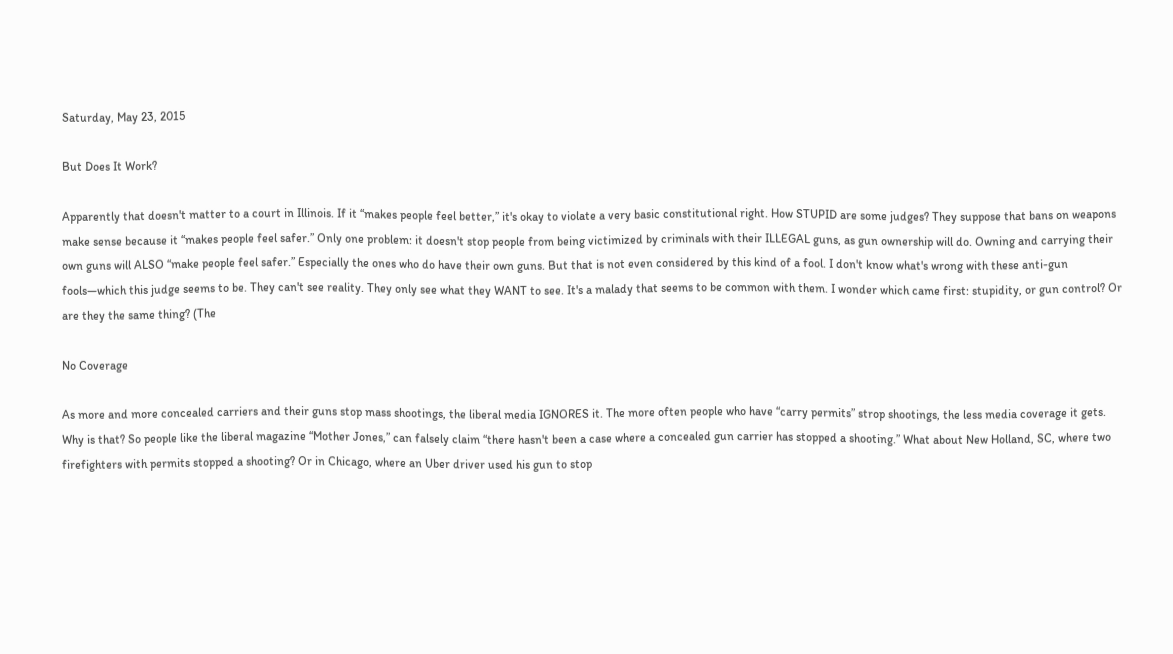Saturday, May 23, 2015

But Does It Work?

Apparently that doesn't matter to a court in Illinois. If it “makes people feel better,” it's okay to violate a very basic constitutional right. How STUPID are some judges? They suppose that bans on weapons make sense because it “makes people feel safer.” Only one problem: it doesn't stop people from being victimized by criminals with their ILLEGAL guns, as gun ownership will do. Owning and carrying their own guns will ALSO “make people feel safer.” Especially the ones who do have their own guns. But that is not even considered by this kind of a fool. I don't know what's wrong with these anti-gun fools—which this judge seems to be. They can't see reality. They only see what they WANT to see. It's a malady that seems to be common with them. I wonder which came first: stupidity, or gun control? Or are they the same thing? (The

No Coverage

As more and more concealed carriers and their guns stop mass shootings, the liberal media IGNORES it. The more often people who have “carry permits” strop shootings, the less media coverage it gets. Why is that? So people like the liberal magazine “Mother Jones,” can falsely claim “there hasn't been a case where a concealed gun carrier has stopped a shooting.” What about New Holland, SC, where two firefighters with permits stopped a shooting? Or in Chicago, where an Uber driver used his gun to stop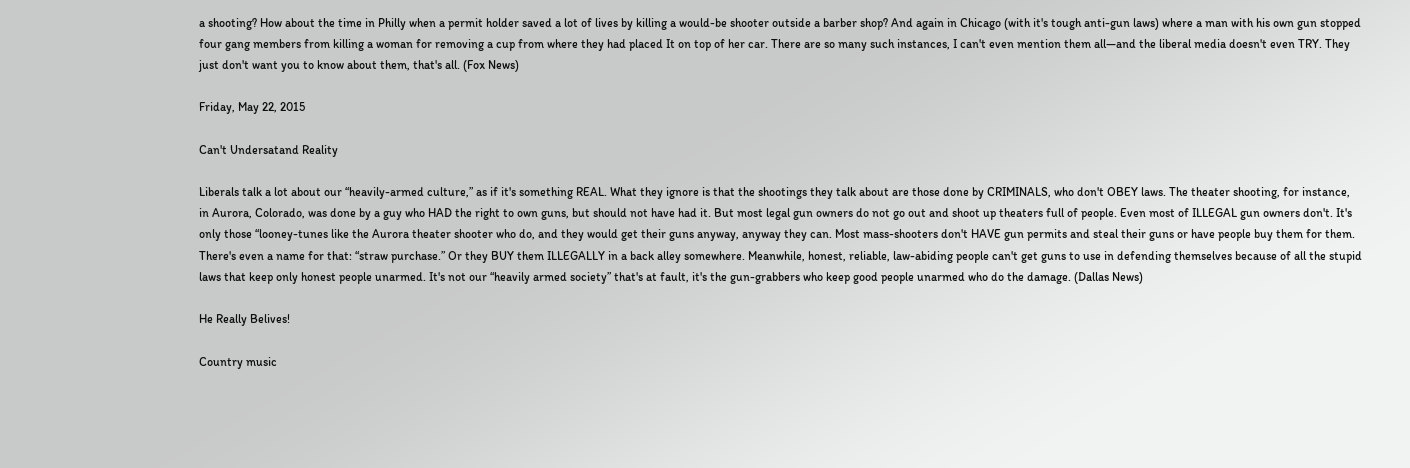a shooting? How about the time in Philly when a permit holder saved a lot of lives by killing a would-be shooter outside a barber shop? And again in Chicago (with it's tough anti-gun laws) where a man with his own gun stopped four gang members from killing a woman for removing a cup from where they had placed It on top of her car. There are so many such instances, I can't even mention them all—and the liberal media doesn't even TRY. They just don't want you to know about them, that's all. (Fox News)

Friday, May 22, 2015

Can't Undersatand Reality

Liberals talk a lot about our “heavily-armed culture,” as if it's something REAL. What they ignore is that the shootings they talk about are those done by CRIMINALS, who don't OBEY laws. The theater shooting, for instance, in Aurora, Colorado, was done by a guy who HAD the right to own guns, but should not have had it. But most legal gun owners do not go out and shoot up theaters full of people. Even most of ILLEGAL gun owners don't. It's only those “looney-tunes like the Aurora theater shooter who do, and they would get their guns anyway, anyway they can. Most mass-shooters don't HAVE gun permits and steal their guns or have people buy them for them. There's even a name for that: “straw purchase.” Or they BUY them ILLEGALLY in a back alley somewhere. Meanwhile, honest, reliable, law-abiding people can't get guns to use in defending themselves because of all the stupid laws that keep only honest people unarmed. It's not our “heavily armed society” that's at fault, it's the gun-grabbers who keep good people unarmed who do the damage. (Dallas News)

He Really Belives!

Country music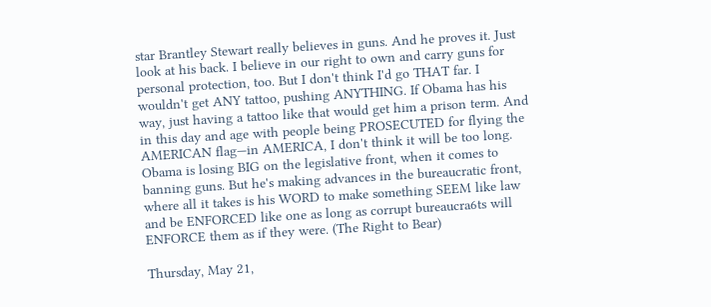star Brantley Stewart really believes in guns. And he proves it. Just look at his back. I believe in our right to own and carry guns for personal protection, too. But I don't think I'd go THAT far. I wouldn't get ANY tattoo, pushing ANYTHING. If Obama has his way, just having a tattoo like that would get him a prison term. And in this day and age with people being PROSECUTED for flying the AMERICAN flag—in AMERICA, I don't think it will be too long. Obama is losing BIG on the legislative front, when it comes to banning guns. But he's making advances in the bureaucratic front, where all it takes is his WORD to make something SEEM like law and be ENFORCED like one as long as corrupt bureaucra6ts will ENFORCE them as if they were. (The Right to Bear)

Thursday, May 21,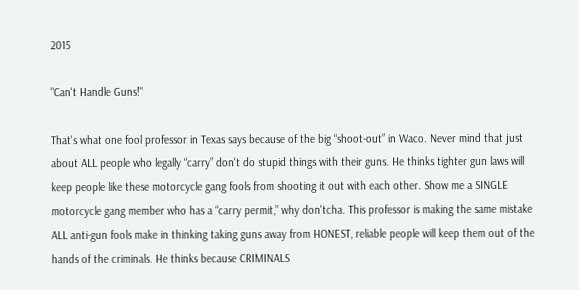2015

"Can't Handle Guns!"

That's what one fool professor in Texas says because of the big “shoot-out” in Waco. Never mind that just about ALL people who legally “carry” don't do stupid things with their guns. He thinks tighter gun laws will keep people like these motorcycle gang fools from shooting it out with each other. Show me a SINGLE motorcycle gang member who has a “carry permit,” why don'tcha. This professor is making the same mistake ALL anti-gun fools make in thinking taking guns away from HONEST, reliable people will keep them out of the hands of the criminals. He thinks because CRIMINALS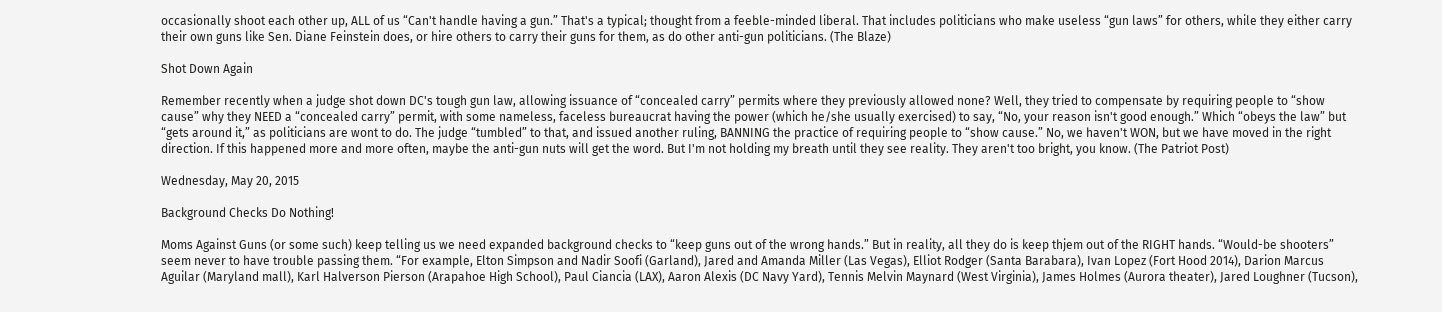occasionally shoot each other up, ALL of us “Can't handle having a gun.” That's a typical; thought from a feeble-minded liberal. That includes politicians who make useless “gun laws” for others, while they either carry their own guns like Sen. Diane Feinstein does, or hire others to carry their guns for them, as do other anti-gun politicians. (The Blaze)

Shot Down Again

Remember recently when a judge shot down DC's tough gun law, allowing issuance of “concealed carry” permits where they previously allowed none? Well, they tried to compensate by requiring people to “show cause” why they NEED a “concealed carry” permit, with some nameless, faceless bureaucrat having the power (which he/she usually exercised) to say, “No, your reason isn't good enough.” Which “obeys the law” but “gets around it,” as politicians are wont to do. The judge “tumbled” to that, and issued another ruling, BANNING the practice of requiring people to “show cause.” No, we haven't WON, but we have moved in the right direction. If this happened more and more often, maybe the anti-gun nuts will get the word. But I'm not holding my breath until they see reality. They aren't too bright, you know. (The Patriot Post)

Wednesday, May 20, 2015

Background Checks Do Nothing!

Moms Against Guns (or some such) keep telling us we need expanded background checks to “keep guns out of the wrong hands.” But in reality, all they do is keep thjem out of the RIGHT hands. “Would-be shooters” seem never to have trouble passing them. “For example, Elton Simpson and Nadir Soofi (Garland), Jared and Amanda Miller (Las Vegas), Elliot Rodger (Santa Barabara), Ivan Lopez (Fort Hood 2014), Darion Marcus Aguilar (Maryland mall), Karl Halverson Pierson (Arapahoe High School), Paul Ciancia (LAX), Aaron Alexis (DC Navy Yard), Tennis Melvin Maynard (West Virginia), James Holmes (Aurora theater), Jared Loughner (Tucson),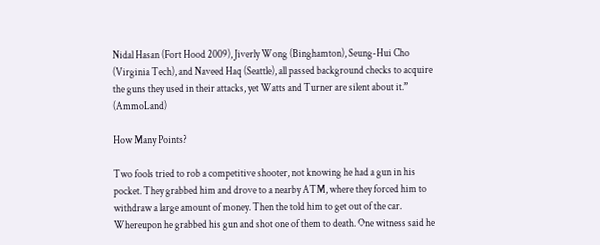Nidal Hasan (Fort Hood 2009), Jiverly Wong (Binghamton), Seung-Hui Cho (Virginia Tech), and Naveed Haq (Seattle), all passed background checks to acquire the guns they used in their attacks, yet Watts and Turner are silent about it.” (AmmoLand)

How Many Points?

Two fools tried to rob a competitive shooter, not knowing he had a gun in his pocket. They grabbed him and drove to a nearby ATM, where they forced him to withdraw a large amount of money. Then the told him to get out of the car. Whereupon he grabbed his gun and shot one of them to death. One witness said he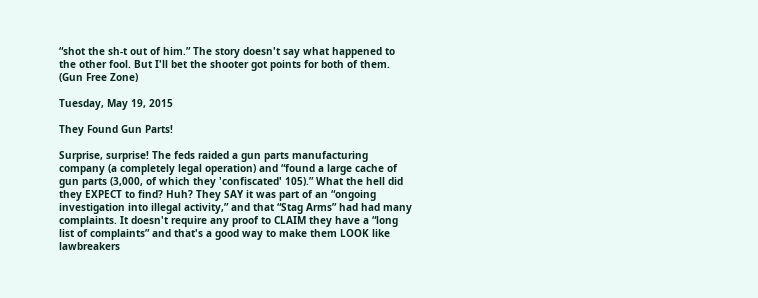“shot the sh-t out of him.” The story doesn't say what happened to the other fool. But I'll bet the shooter got points for both of them. (Gun Free Zone)

Tuesday, May 19, 2015

They Found Gun Parts!

Surprise, surprise! The feds raided a gun parts manufacturing company (a completely legal operation) and “found a large cache of gun parts (3,000, of which they 'confiscated' 105).” What the hell did they EXPECT to find? Huh? They SAY it was part of an “ongoing investigation into illegal activity,” and that “Stag Arms” had had many complaints. It doesn't require any proof to CLAIM they have a “long list of complaints” and that's a good way to make them LOOK like lawbreakers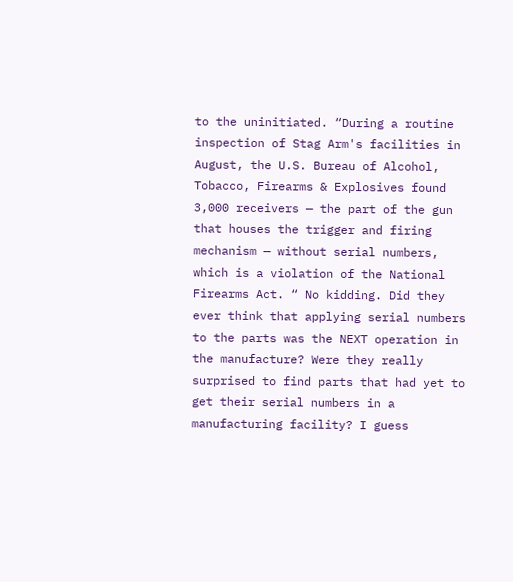to the uninitiated. “During a routine inspection of Stag Arm's facilities in August, the U.S. Bureau of Alcohol, Tobacco, Firearms & Explosives found 3,000 receivers — the part of the gun that houses the trigger and firing mechanism — without serial numbers, which is a violation of the National Firearms Act. “ No kidding. Did they ever think that applying serial numbers to the parts was the NEXT operation in the manufacture? Were they really surprised to find parts that had yet to get their serial numbers in a manufacturing facility? I guess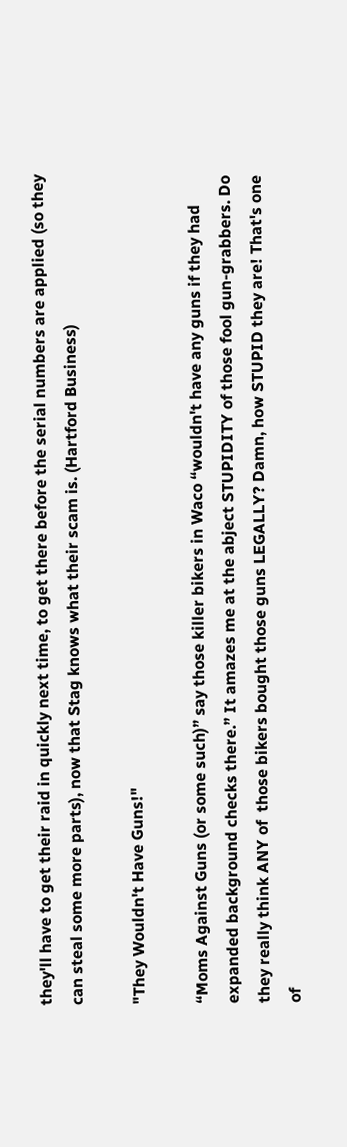they'll have to get their raid in quickly next time, to get there before the serial numbers are applied (so they can steal some more parts), now that Stag knows what their scam is. (Hartford Business)

"They Wouldn't Have Guns!"

“Moms Against Guns (or some such)” say those killer bikers in Waco “wouldn't have any guns if they had expanded background checks there.” It amazes me at the abject STUPIDITY of those fool gun-grabbers. Do they really think ANY of  those bikers bought those guns LEGALLY? Damn, how STUPID they are! That's one of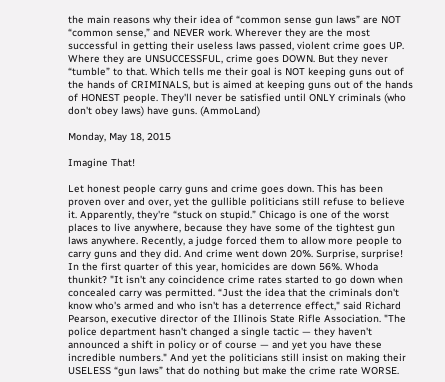the main reasons why their idea of “common sense gun laws” are NOT “common sense,” and NEVER work. Wherever they are the most successful in getting their useless laws passed, violent crime goes UP. Where they are UNSUCCESSFUL, crime goes DOWN. But they never “tumble” to that. Which tells me their goal is NOT keeping guns out of the hands of CRIMINALS, but is aimed at keeping guns out of the hands of HONEST people. They'll never be satisfied until ONLY criminals (who don't obey laws) have guns. (AmmoLand)

Monday, May 18, 2015

Imagine That!

Let honest people carry guns and crime goes down. This has been proven over and over, yet the gullible politicians still refuse to believe it. Apparently, they're “stuck on stupid.” Chicago is one of the worst places to live anywhere, because they have some of the tightest gun laws anywhere. Recently, a judge forced them to allow more people to carry guns and they did. And crime went down 20%. Surprise, surprise! In the first quarter of this year, homicides are down 56%. Whoda thunkit? "It isn't any coincidence crime rates started to go down when concealed carry was permitted. “Just the idea that the criminals don't know who's armed and who isn't has a deterrence effect," said Richard Pearson, executive director of the Illinois State Rifle Association. "The police department hasn't changed a single tactic — they haven't announced a shift in policy or of course — and yet you have these incredible numbers." And yet the politicians still insist on making their USELESS “gun laws” that do nothing but make the crime rate WORSE.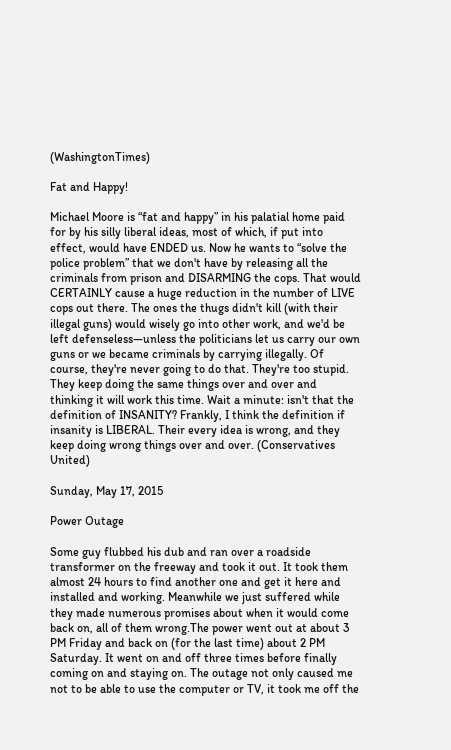(WashingtonTimes)

Fat and Happy!

Michael Moore is “fat and happy” in his palatial home paid for by his silly liberal ideas, most of which, if put into effect, would have ENDED us. Now he wants to “solve the police problem” that we don't have by releasing all the criminals from prison and DISARMING the cops. That would CERTAINLY cause a huge reduction in the number of LIVE cops out there. The ones the thugs didn't kill (with their illegal guns) would wisely go into other work, and we'd be left defenseless—unless the politicians let us carry our own guns or we became criminals by carrying illegally. Of course, they're never going to do that. They're too stupid. They keep doing the same things over and over and thinking it will work this time. Wait a minute: isn't that the definition of INSANITY? Frankly, I think the definition if insanity is LIBERAL. Their every idea is wrong, and they keep doing wrong things over and over. (Conservatives United)

Sunday, May 17, 2015

Power Outage

Some guy flubbed his dub and ran over a roadside transformer on the freeway and took it out. It took them almost 24 hours to find another one and get it here and installed and working. Meanwhile we just suffered while they made numerous promises about when it would come back on, all of them wrong.The power went out at about 3 PM Friday and back on (for the last time) about 2 PM Saturday. It went on and off three times before finally coming on and staying on. The outage not only caused me not to be able to use the computer or TV, it took me off the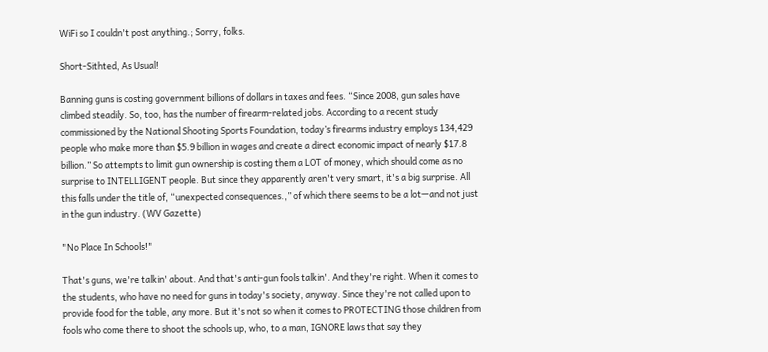WiFi so I couldn't post anything.; Sorry, folks.

Short-Sithted, As Usual!

Banning guns is costing government billions of dollars in taxes and fees. “Since 2008, gun sales have climbed steadily. So, too, has the number of firearm-related jobs. According to a recent study commissioned by the National Shooting Sports Foundation, today’s firearms industry employs 134,429 people who make more than $5.9 billion in wages and create a direct economic impact of nearly $17.8 billion.” So attempts to limit gun ownership is costing them a LOT of money, which should come as no surprise to INTELLIGENT people. But since they apparently aren't very smart, it's a big surprise. All this falls under the title of, “unexpected consequences.,” of which there seems to be a lot—and not just in the gun industry. (WV Gazette)

"No Place In Schools!"

That's guns, we're talkin' about. And that's anti-gun fools talkin'. And they're right. When it comes to the students, who have no need for guns in today's society, anyway. Since they're not called upon to provide food for the table, any more. But it's not so when it comes to PROTECTING those children from fools who come there to shoot the schools up, who, to a man, IGNORE laws that say they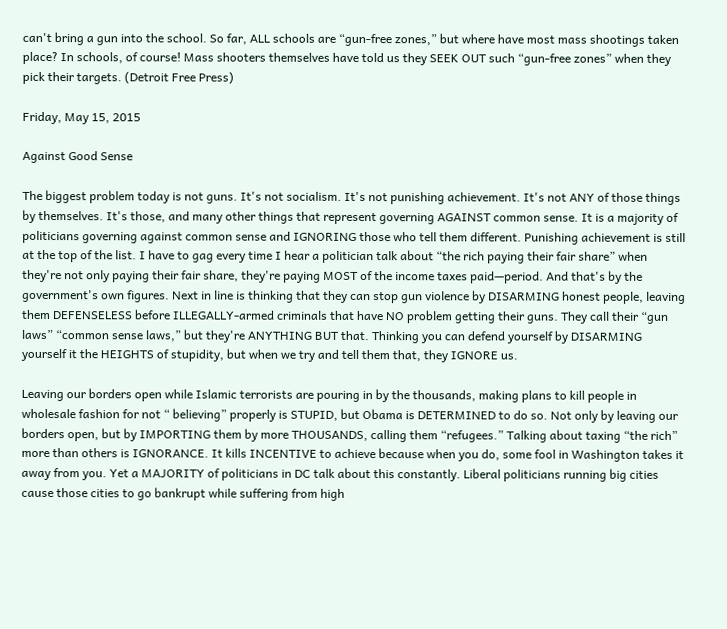can't bring a gun into the school. So far, ALL schools are “gun-free zones,” but where have most mass shootings taken place? In schools, of course! Mass shooters themselves have told us they SEEK OUT such “gun-free zones” when they pick their targets. (Detroit Free Press)

Friday, May 15, 2015

Against Good Sense

The biggest problem today is not guns. It's not socialism. It's not punishing achievement. It's not ANY of those things by themselves. It's those, and many other things that represent governing AGAINST common sense. It is a majority of politicians governing against common sense and IGNORING those who tell them different. Punishing achievement is still at the top of the list. I have to gag every time I hear a politician talk about “the rich paying their fair share” when they're not only paying their fair share, they're paying MOST of the income taxes paid—period. And that's by the government's own figures. Next in line is thinking that they can stop gun violence by DISARMING honest people, leaving them DEFENSELESS before ILLEGALLY-armed criminals that have NO problem getting their guns. They call their “gun laws” “common sense laws,” but they're ANYTHING BUT that. Thinking you can defend yourself by DISARMING yourself it the HEIGHTS of stupidity, but when we try and tell them that, they IGNORE us.

Leaving our borders open while Islamic terrorists are pouring in by the thousands, making plans to kill people in wholesale fashion for not “ believing” properly is STUPID, but Obama is DETERMINED to do so. Not only by leaving our borders open, but by IMPORTING them by more THOUSANDS, calling them “refugees.” Talking about taxing “the rich” more than others is IGNORANCE. It kills INCENTIVE to achieve because when you do, some fool in Washington takes it away from you. Yet a MAJORITY of politicians in DC talk about this constantly. Liberal politicians running big cities cause those cities to go bankrupt while suffering from high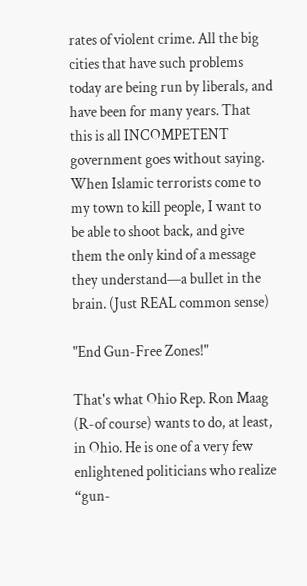rates of violent crime. All the big cities that have such problems today are being run by liberals, and have been for many years. That this is all INCOMPETENT government goes without saying. When Islamic terrorists come to my town to kill people, I want to be able to shoot back, and give them the only kind of a message they understand—a bullet in the brain. (Just REAL common sense)

"End Gun-Free Zones!"

That's what Ohio Rep. Ron Maag (R-of course) wants to do, at least, in Ohio. He is one of a very few enlightened politicians who realize “gun-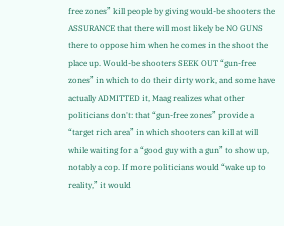free zones” kill people by giving would-be shooters the ASSURANCE that there will most likely be NO GUNS there to oppose him when he comes in the shoot the place up. Would-be shooters SEEK OUT “gun-free zones” in which to do their dirty work, and some have actually ADMITTED it, Maag realizes what other politicians don't: that “gun-free zones” provide a “target rich area” in which shooters can kill at will while waiting for a “good guy with a gun” to show up, notably a cop. If more politicians would “wake up to reality,” it would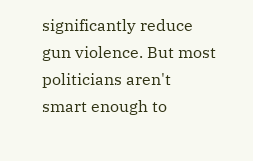significantly reduce gun violence. But most politicians aren't smart enough to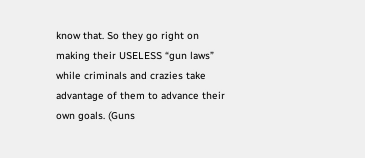know that. So they go right on making their USELESS “gun laws” while criminals and crazies take advantage of them to advance their own goals. (Guns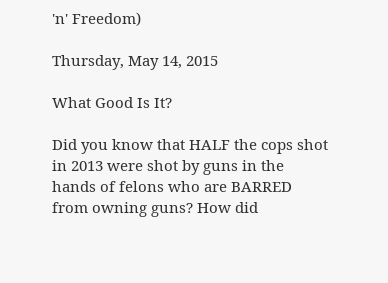'n' Freedom)

Thursday, May 14, 2015

What Good Is It?

Did you know that HALF the cops shot in 2013 were shot by guns in the hands of felons who are BARRED from owning guns? How did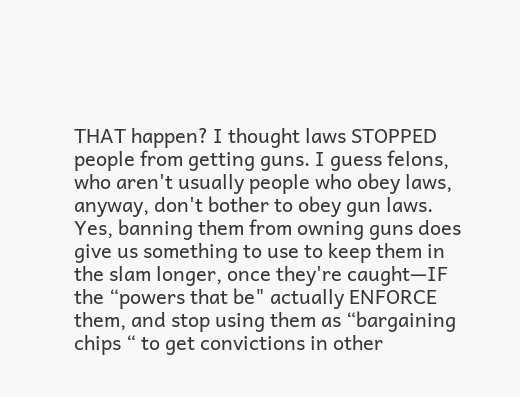THAT happen? I thought laws STOPPED people from getting guns. I guess felons, who aren't usually people who obey laws, anyway, don't bother to obey gun laws. Yes, banning them from owning guns does give us something to use to keep them in the slam longer, once they're caught—IF the “powers that be" actually ENFORCE them, and stop using them as “bargaining chips “ to get convictions in other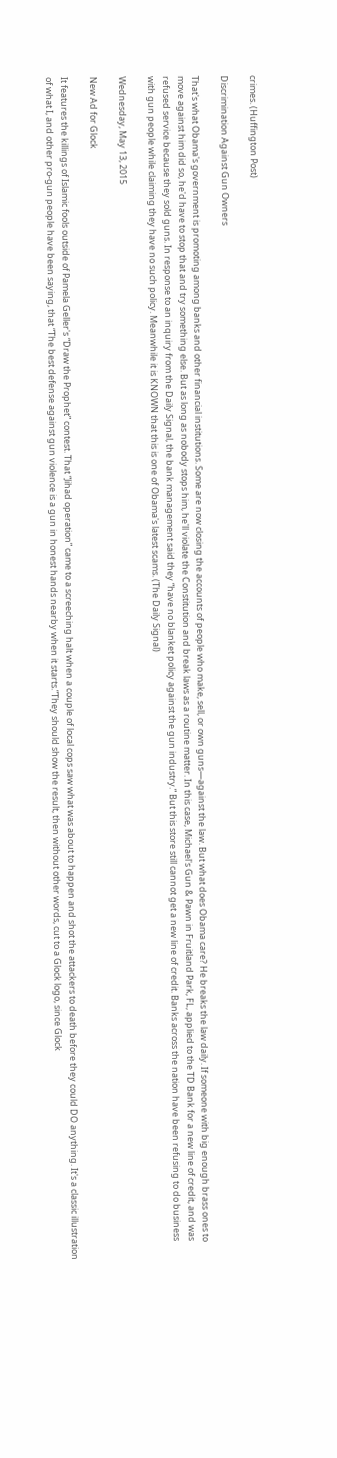crimes. (Huffington Post)

Discrimination Against Gun Owners

That's what Obama's government is promoting among banks and other financial institutions. Some are now closing the accounts of people who make, sell, or own guns—against the law. But what does Obama care? He breaks the law daily. If someone with big enough brass ones to move against him did so, he'd have to stop that and try something else. But as long as nobody stops him, he'll violate the Constitution and break laws as a routine matter. In this case, Michael's Gun & Pawn in Fruitland Park, FL, applied to the TD Bank for a new line of credit, and was refused service because they sold guns. In response to an inquiry from the Daily Signal, the bank management said they “have no blanket policy against the gun industry.” But this store still cannot get a new line of credit. Banks across the nation have been refusing to do business with gun people while claiming they have no such policy. Meanwhile it is KNOWN that this is one of Obama's latest scams. (The Daily Signal)

Wednesday, May 13, 2015

New Ad for Glock

It features the killings of Islamic fools outside of Pamela Geller's “Draw the Prophet” contest. That “Jihad operation” came to a screeching halt when a couple of local cops saw what was about to happen and shot the attackers to death before they could DO anything. It's a classic illustration of what I, and other pro-gun people have been saying, that “The best defense against gun violence is a gun in honest hands nearby when it starts.”They should show the result, then without other words, cut to a Glock logo, since Glock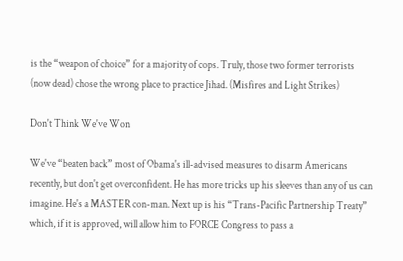is the “weapon of choice” for a majority of cops. Truly, those two former terrorists (now dead) chose the wrong place to practice Jihad. (Misfires and Light Strikes)

Don't Think We've Won

We've “beaten back” most of Obama's ill-advised measures to disarm Americans recently, but don't get overconfident. He has more tricks up his sleeves than any of us can imagine. He's a MASTER con-man. Next up is his “Trans-Pacific Partnership Treaty” which, if it is approved, will allow him to FORCE Congress to pass a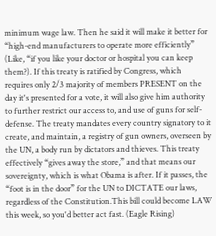minimum wage law. Then he said it will make it better for “high-end manufacturers to operate more efficiently” (Like, “if you like your doctor or hospital you can keep them?). If this treaty is ratified by Congress, which requires only 2/3 majority of members PRESENT on the day it's presented for a vote, it will also give him authority to further restrict our access to, and use of guns for self-defense. The treaty mandates every country signatory to it create, and maintain, a registry of gun owners, overseen by the UN, a body run by dictators and thieves. This treaty effectively “gives away the store,” and that means our sovereignty, which is what Obama is after. If it passes, the “foot is in the door” for the UN to DICTATE our laws, regardless of the Constitution.This bill could become LAW this week, so you'd better act fast. (Eagle Rising)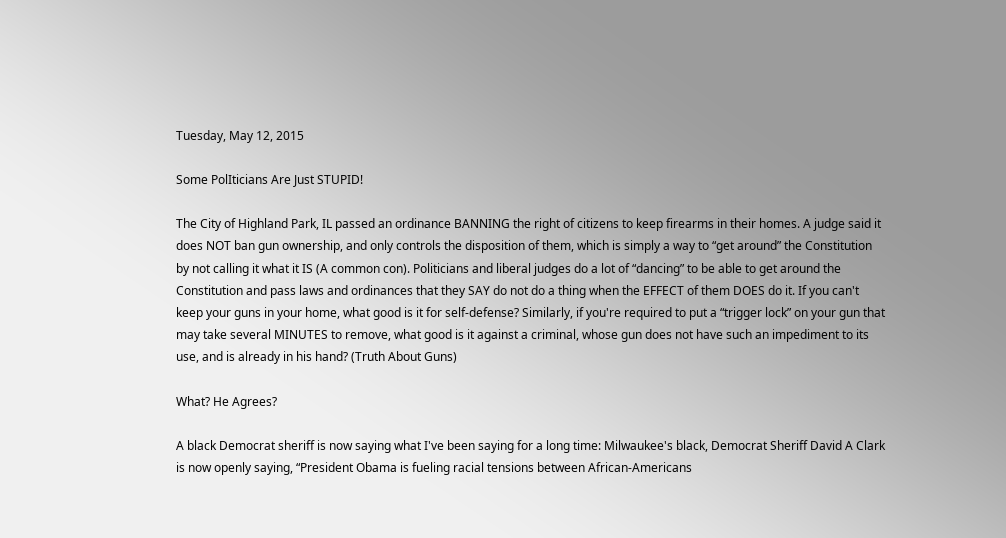Tuesday, May 12, 2015

Some PolIticians Are Just STUPID!

The City of Highland Park, IL passed an ordinance BANNING the right of citizens to keep firearms in their homes. A judge said it does NOT ban gun ownership, and only controls the disposition of them, which is simply a way to “get around” the Constitution by not calling it what it IS (A common con). Politicians and liberal judges do a lot of “dancing” to be able to get around the Constitution and pass laws and ordinances that they SAY do not do a thing when the EFFECT of them DOES do it. If you can't keep your guns in your home, what good is it for self-defense? Similarly, if you're required to put a “trigger lock” on your gun that may take several MINUTES to remove, what good is it against a criminal, whose gun does not have such an impediment to its use, and is already in his hand? (Truth About Guns)

What? He Agrees?

A black Democrat sheriff is now saying what I've been saying for a long time: Milwaukee's black, Democrat Sheriff David A Clark is now openly saying, “President Obama is fueling racial tensions between African-Americans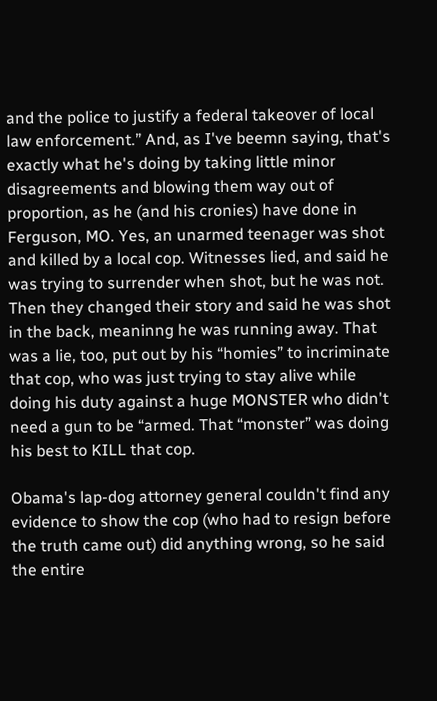and the police to justify a federal takeover of local law enforcement.” And, as I've beemn saying, that's exactly what he's doing by taking little minor disagreements and blowing them way out of proportion, as he (and his cronies) have done in Ferguson, MO. Yes, an unarmed teenager was shot and killed by a local cop. Witnesses lied, and said he was trying to surrender when shot, but he was not. Then they changed their story and said he was shot in the back, meaninng he was running away. That was a lie, too, put out by his “homies” to incriminate that cop, who was just trying to stay alive while doing his duty against a huge MONSTER who didn't need a gun to be “armed. That “monster” was doing his best to KILL that cop.

Obama's lap-dog attorney general couldn't find any evidence to show the cop (who had to resign before the truth came out) did anything wrong, so he said the entire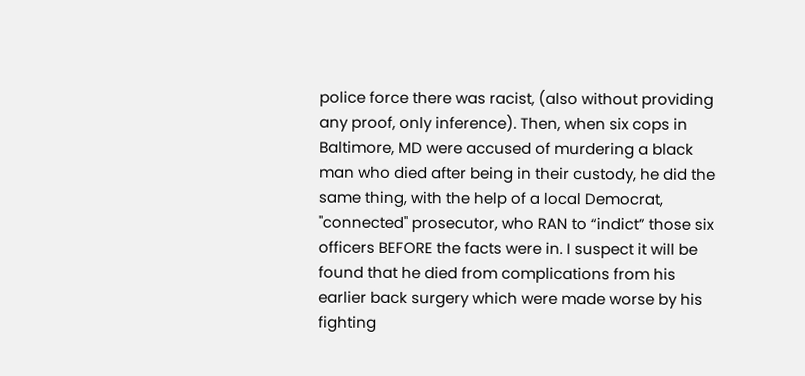police force there was racist, (also without providing any proof, only inference). Then, when six cops in Baltimore, MD were accused of murdering a black man who died after being in their custody, he did the same thing, with the help of a local Democrat, "connected" prosecutor, who RAN to “indict” those six officers BEFORE the facts were in. I suspect it will be found that he died from complications from his earlier back surgery which were made worse by his fighting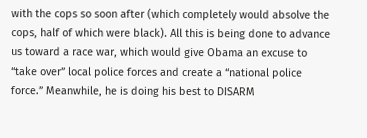with the cops so soon after (which completely would absolve the cops, half of which were black). All this is being done to advance us toward a race war, which would give Obama an excuse to “take over” local police forces and create a “national police force.” Meanwhile, he is doing his best to DISARM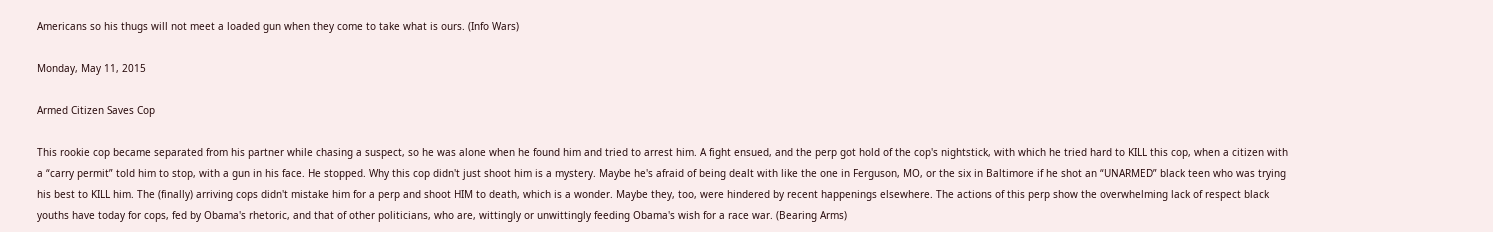Americans so his thugs will not meet a loaded gun when they come to take what is ours. (Info Wars)

Monday, May 11, 2015

Armed Citizen Saves Cop

This rookie cop became separated from his partner while chasing a suspect, so he was alone when he found him and tried to arrest him. A fight ensued, and the perp got hold of the cop's nightstick, with which he tried hard to KILL this cop, when a citizen with a “carry permit” told him to stop, with a gun in his face. He stopped. Why this cop didn't just shoot him is a mystery. Maybe he's afraid of being dealt with like the one in Ferguson, MO, or the six in Baltimore if he shot an “UNARMED” black teen who was trying his best to KILL him. The (finally) arriving cops didn't mistake him for a perp and shoot HIM to death, which is a wonder. Maybe they, too, were hindered by recent happenings elsewhere. The actions of this perp show the overwhelming lack of respect black youths have today for cops, fed by Obama's rhetoric, and that of other politicians, who are, wittingly or unwittingly feeding Obama's wish for a race war. (Bearing Arms)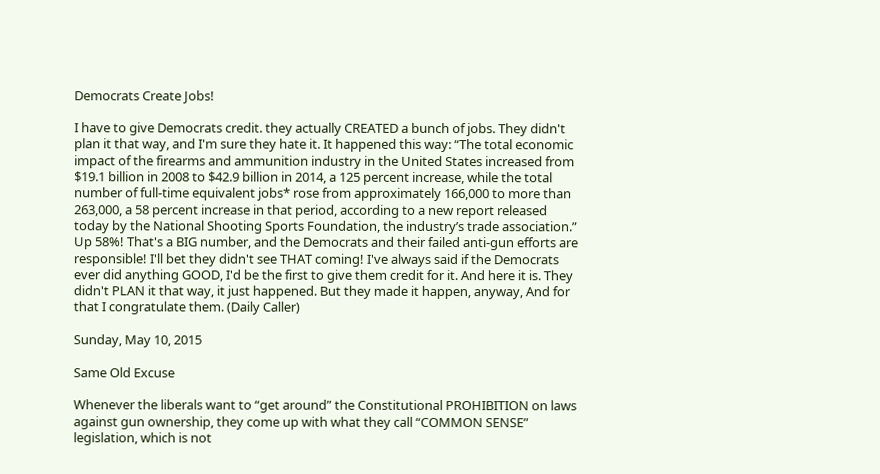Democrats Create Jobs!

I have to give Democrats credit. they actually CREATED a bunch of jobs. They didn't plan it that way, and I'm sure they hate it. It happened this way: “The total economic impact of the firearms and ammunition industry in the United States increased from $19.1 billion in 2008 to $42.9 billion in 2014, a 125 percent increase, while the total number of full-time equivalent jobs* rose from approximately 166,000 to more than 263,000, a 58 percent increase in that period, according to a new report released today by the National Shooting Sports Foundation, the industry’s trade association.” Up 58%! That's a BIG number, and the Democrats and their failed anti-gun efforts are responsible! I'll bet they didn't see THAT coming! I've always said if the Democrats ever did anything GOOD, I'd be the first to give them credit for it. And here it is. They didn't PLAN it that way, it just happened. But they made it happen, anyway, And for that I congratulate them. (Daily Caller)

Sunday, May 10, 2015

Same Old Excuse

Whenever the liberals want to “get around” the Constitutional PROHIBITION on laws against gun ownership, they come up with what they call “COMMON SENSE” legislation, which is not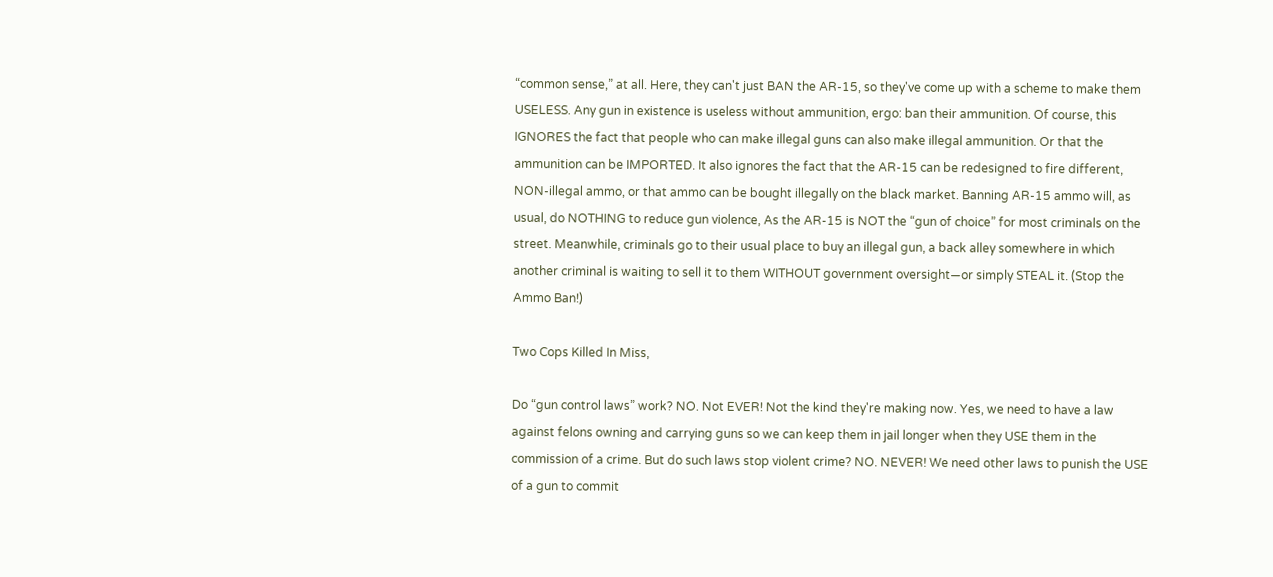“common sense,” at all. Here, they can't just BAN the AR-15, so they've come up with a scheme to make them USELESS. Any gun in existence is useless without ammunition, ergo: ban their ammunition. Of course, this IGNORES the fact that people who can make illegal guns can also make illegal ammunition. Or that the ammunition can be IMPORTED. It also ignores the fact that the AR-15 can be redesigned to fire different, NON-illegal ammo, or that ammo can be bought illegally on the black market. Banning AR-15 ammo will, as usual, do NOTHING to reduce gun violence, As the AR-15 is NOT the “gun of choice” for most criminals on the street. Meanwhile, criminals go to their usual place to buy an illegal gun, a back alley somewhere in which another criminal is waiting to sell it to them WITHOUT government oversight—or simply STEAL it. (Stop the Ammo Ban!)

Two Cops Killed In Miss,

Do “gun control laws” work? NO. Not EVER! Not the kind they're making now. Yes, we need to have a law against felons owning and carrying guns so we can keep them in jail longer when they USE them in the commission of a crime. But do such laws stop violent crime? NO. NEVER! We need other laws to punish the USE of a gun to commit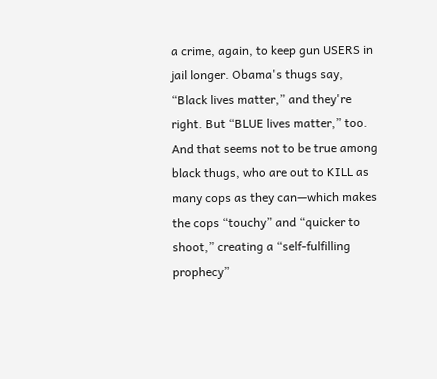a crime, again, to keep gun USERS in jail longer. Obama's thugs say, “Black lives matter,” and they're right. But “BLUE lives matter,” too. And that seems not to be true among black thugs, who are out to KILL as many cops as they can—which makes the cops “touchy” and “quicker to shoot,” creating a “self-fulfilling prophecy”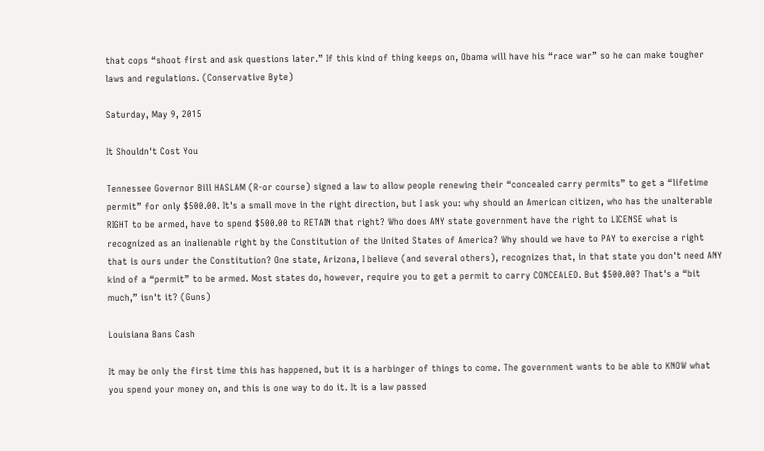that cops “shoot first and ask questions later.” If this kind of thing keeps on, Obama will have his “race war” so he can make tougher laws and regulations. (Conservative Byte)

Saturday, May 9, 2015

It Shouldn't Cost You

Tennessee Governor Bill HASLAM (R-or course) signed a law to allow people renewing their “concealed carry permits” to get a “lifetime permit” for only $500.00. It's a small move in the right direction, but I ask you: why should an American citizen, who has the unalterable RIGHT to be armed, have to spend $500.00 to RETAIN that right? Who does ANY state government have the right to LICENSE what is recognized as an inalienable right by the Constitution of the United States of America? Why should we have to PAY to exercise a right that is ours under the Constitution? One state, Arizona, I believe (and several others), recognizes that, in that state you don't need ANY kind of a “permit” to be armed. Most states do, however, require you to get a permit to carry CONCEALED. But $500.00? That's a “bit much,” isn't it? (Guns)

Louisiana Bans Cash

It may be only the first time this has happened, but it is a harbinger of things to come. The government wants to be able to KNOW what you spend your money on, and this is one way to do it. It is a law passed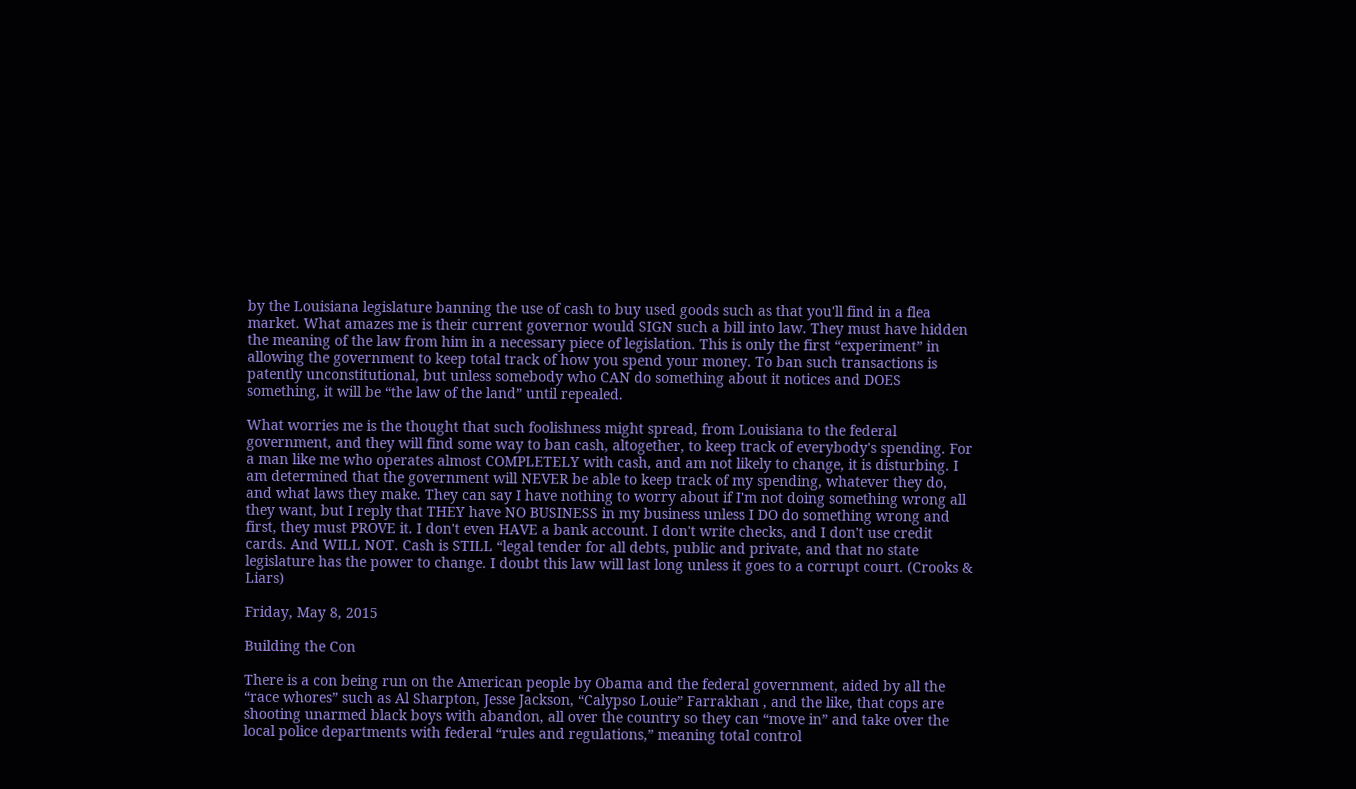by the Louisiana legislature banning the use of cash to buy used goods such as that you'll find in a flea market. What amazes me is their current governor would SIGN such a bill into law. They must have hidden the meaning of the law from him in a necessary piece of legislation. This is only the first “experiment” in allowing the government to keep total track of how you spend your money. To ban such transactions is patently unconstitutional, but unless somebody who CAN do something about it notices and DOES something, it will be “the law of the land” until repealed.

What worries me is the thought that such foolishness might spread, from Louisiana to the federal government, and they will find some way to ban cash, altogether, to keep track of everybody's spending. For a man like me who operates almost COMPLETELY with cash, and am not likely to change, it is disturbing. I am determined that the government will NEVER be able to keep track of my spending, whatever they do, and what laws they make. They can say I have nothing to worry about if I'm not doing something wrong all they want, but I reply that THEY have NO BUSINESS in my business unless I DO do something wrong and first, they must PROVE it. I don't even HAVE a bank account. I don't write checks, and I don't use credit cards. And WILL NOT. Cash is STILL “legal tender for all debts, public and private, and that no state legislature has the power to change. I doubt this law will last long unless it goes to a corrupt court. (Crooks & Liars)

Friday, May 8, 2015

Building the Con

There is a con being run on the American people by Obama and the federal government, aided by all the “race whores” such as Al Sharpton, Jesse Jackson, “Calypso Louie” Farrakhan , and the like, that cops are shooting unarmed black boys with abandon, all over the country so they can “move in” and take over the local police departments with federal “rules and regulations,” meaning total control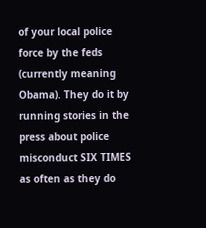of your local police force by the feds (currently meaning Obama). They do it by running stories in the press about police misconduct SIX TIMES as often as they do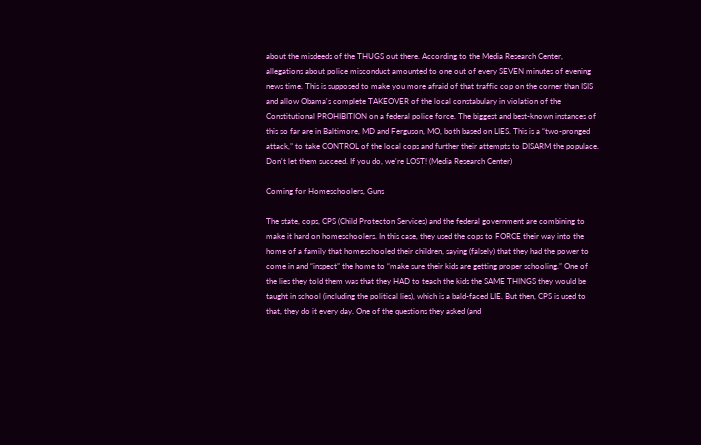about the misdeeds of the THUGS out there. According to the Media Research Center, allegations about police misconduct amounted to one out of every SEVEN minutes of evening news time. This is supposed to make you more afraid of that traffic cop on the corner than ISIS and allow Obama's complete TAKEOVER of the local constabulary in violation of the Constitutional PROHIBITION on a federal police force. The biggest and best-known instances of this so far are in Baltimore, MD and Ferguson, MO, both based on LIES. This is a “two-pronged attack,” to take CONTROL of the local cops and further their attempts to DISARM the populace. Don't let them succeed. If you do, we're LOST! (Media Research Center)

Coming for Homeschoolers, Guns

The state, cops, CPS (Child Protecton Services) and the federal government are combining to make it hard on homeschoolers. In this case, they used the cops to FORCE their way into the home of a family that homeschooled their children, saying (falsely) that they had the power to come in and “inspect” the home to “make sure their kids are getting proper schooling.” One of the lies they told them was that they HAD to teach the kids the SAME THINGS they would be taught in school (including the political lies), which is a bald-faced LIE. But then, CPS is used to that, they do it every day. One of the questions they asked (and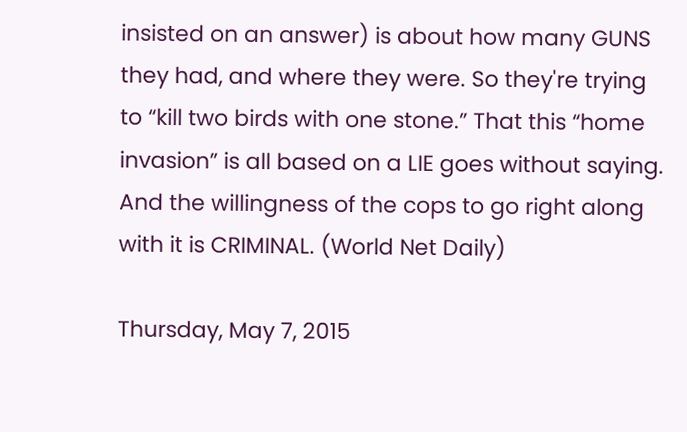insisted on an answer) is about how many GUNS they had, and where they were. So they're trying to “kill two birds with one stone.” That this “home invasion” is all based on a LIE goes without saying. And the willingness of the cops to go right along with it is CRIMINAL. (World Net Daily)

Thursday, May 7, 2015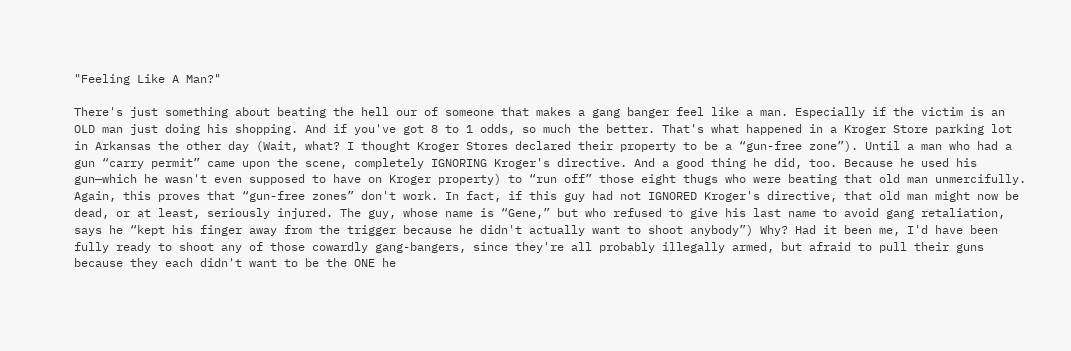"Feeling Like A Man?"

There's just something about beating the hell our of someone that makes a gang banger feel like a man. Especially if the victim is an OLD man just doing his shopping. And if you've got 8 to 1 odds, so much the better. That's what happened in a Kroger Store parking lot in Arkansas the other day (Wait, what? I thought Kroger Stores declared their property to be a “gun-free zone”). Until a man who had a gun “carry permit” came upon the scene, completely IGNORING Kroger's directive. And a good thing he did, too. Because he used his gun—which he wasn't even supposed to have on Kroger property) to “run off” those eight thugs who were beating that old man unmercifully. Again, this proves that “gun-free zones” don't work. In fact, if this guy had not IGNORED Kroger's directive, that old man might now be dead, or at least, seriously injured. The guy, whose name is “Gene,” but who refused to give his last name to avoid gang retaliation, says he “kept his finger away from the trigger because he didn't actually want to shoot anybody”) Why? Had it been me, I'd have been fully ready to shoot any of those cowardly gang-bangers, since they're all probably illegally armed, but afraid to pull their guns because they each didn't want to be the ONE he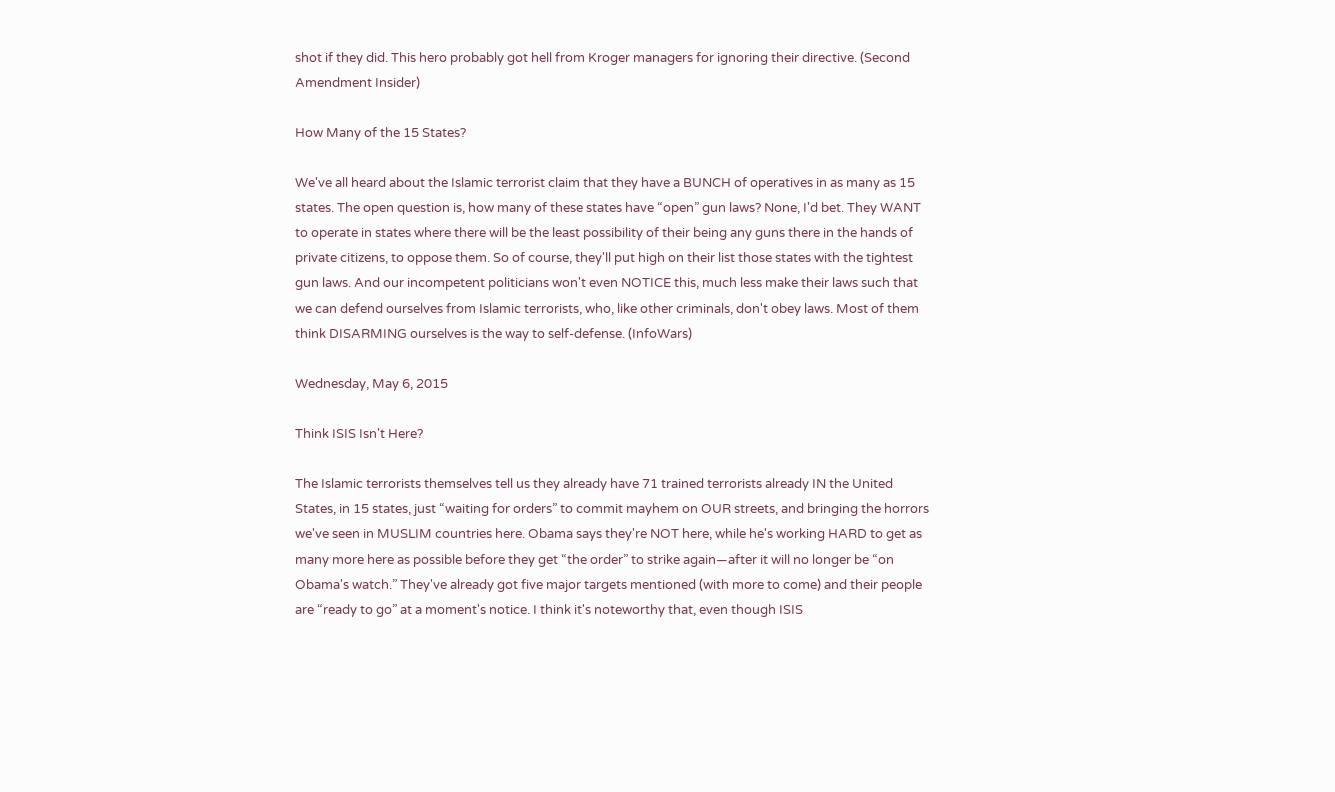shot if they did. This hero probably got hell from Kroger managers for ignoring their directive. (Second Amendment Insider)

How Many of the 15 States?

We've all heard about the Islamic terrorist claim that they have a BUNCH of operatives in as many as 15 states. The open question is, how many of these states have “open” gun laws? None, I'd bet. They WANT to operate in states where there will be the least possibility of their being any guns there in the hands of private citizens, to oppose them. So of course, they'll put high on their list those states with the tightest gun laws. And our incompetent politicians won't even NOTICE this, much less make their laws such that we can defend ourselves from Islamic terrorists, who, like other criminals, don't obey laws. Most of them think DISARMING ourselves is the way to self-defense. (InfoWars)

Wednesday, May 6, 2015

Think ISIS Isn't Here?

The Islamic terrorists themselves tell us they already have 71 trained terrorists already IN the United States, in 15 states, just “waiting for orders” to commit mayhem on OUR streets, and bringing the horrors we've seen in MUSLIM countries here. Obama says they're NOT here, while he's working HARD to get as many more here as possible before they get “the order” to strike again—after it will no longer be “on Obama's watch.” They've already got five major targets mentioned (with more to come) and their people are “ready to go” at a moment's notice. I think it's noteworthy that, even though ISIS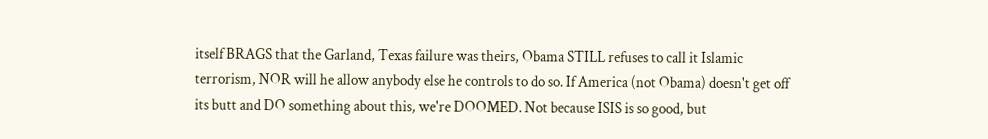itself BRAGS that the Garland, Texas failure was theirs, Obama STILL refuses to call it Islamic terrorism, NOR will he allow anybody else he controls to do so. If America (not Obama) doesn't get off its butt and DO something about this, we're DOOMED. Not because ISIS is so good, but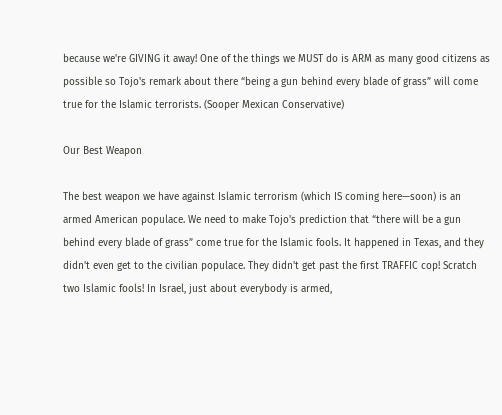because we're GIVING it away! One of the things we MUST do is ARM as many good citizens as possible so Tojo's remark about there “being a gun behind every blade of grass” will come true for the Islamic terrorists. (Sooper Mexican Conservative)

Our Best Weapon

The best weapon we have against Islamic terrorism (which IS coming here—soon) is an armed American populace. We need to make Tojo's prediction that “there will be a gun behind every blade of grass” come true for the Islamic fools. It happened in Texas, and they didn't even get to the civilian populace. They didn't get past the first TRAFFIC cop! Scratch two Islamic fools! In Israel, just about everybody is armed,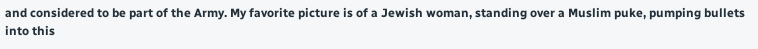and considered to be part of the Army. My favorite picture is of a Jewish woman, standing over a Muslim puke, pumping bullets into this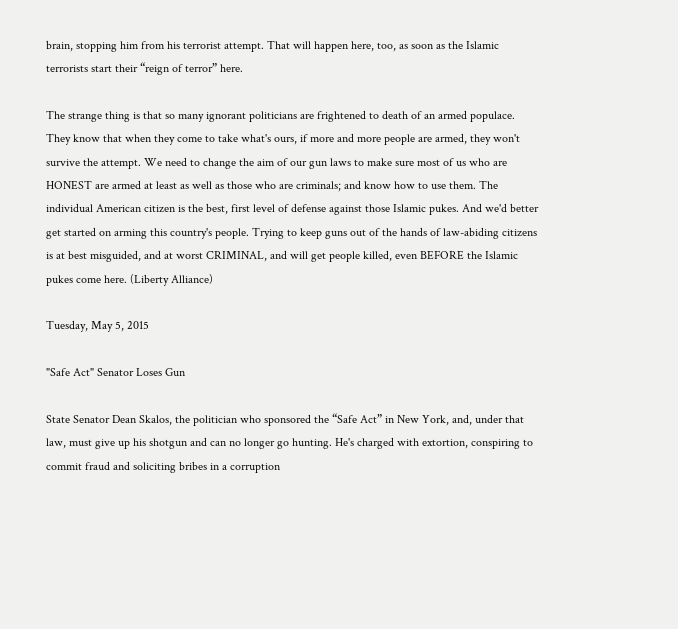brain, stopping him from his terrorist attempt. That will happen here, too, as soon as the Islamic terrorists start their “reign of terror” here.

The strange thing is that so many ignorant politicians are frightened to death of an armed populace. They know that when they come to take what's ours, if more and more people are armed, they won't survive the attempt. We need to change the aim of our gun laws to make sure most of us who are HONEST are armed at least as well as those who are criminals; and know how to use them. The individual American citizen is the best, first level of defense against those Islamic pukes. And we'd better get started on arming this country's people. Trying to keep guns out of the hands of law-abiding citizens is at best misguided, and at worst CRIMINAL, and will get people killed, even BEFORE the Islamic pukes come here. (Liberty Alliance)

Tuesday, May 5, 2015

"Safe Act" Senator Loses Gun

State Senator Dean Skalos, the politician who sponsored the “Safe Act” in New York, and, under that law, must give up his shotgun and can no longer go hunting. He's charged with extortion, conspiring to commit fraud and soliciting bribes in a corruption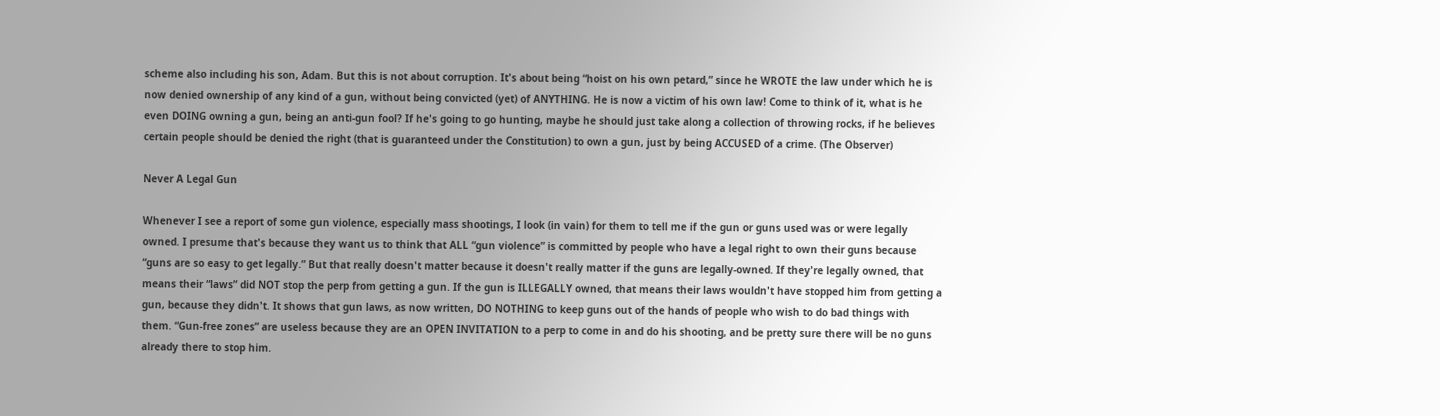scheme also including his son, Adam. But this is not about corruption. It's about being “hoist on his own petard,” since he WROTE the law under which he is now denied ownership of any kind of a gun, without being convicted (yet) of ANYTHING. He is now a victim of his own law! Come to think of it, what is he even DOING owning a gun, being an anti-gun fool? If he's going to go hunting, maybe he should just take along a collection of throwing rocks, if he believes certain people should be denied the right (that is guaranteed under the Constitution) to own a gun, just by being ACCUSED of a crime. (The Observer)

Never A Legal Gun

Whenever I see a report of some gun violence, especially mass shootings, I look (in vain) for them to tell me if the gun or guns used was or were legally owned. I presume that's because they want us to think that ALL “gun violence” is committed by people who have a legal right to own their guns because “guns are so easy to get legally.” But that really doesn't matter because it doesn't really matter if the guns are legally-owned. If they're legally owned, that means their “laws” did NOT stop the perp from getting a gun. If the gun is ILLEGALLY owned, that means their laws wouldn't have stopped him from getting a gun, because they didn't. It shows that gun laws, as now written, DO NOTHING to keep guns out of the hands of people who wish to do bad things with them. “Gun-free zones” are useless because they are an OPEN INVITATION to a perp to come in and do his shooting, and be pretty sure there will be no guns already there to stop him.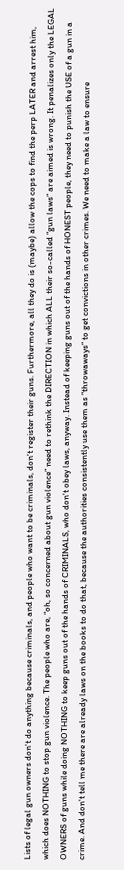Lists of legal gun owners don't do anything because criminals, and people who want to be criminals, don't register their guns. Furthermore, all they do is (maybe) allow the cops to find the perp LATER and arrest him, which does NOTHING to stop gun violence. The people who are, “oh, so concerned about gun violence” need to rethink the DIRECTION in which ALL their so-called “gun laws” are aimed is wrong. It penalizes only the LEGAL OWNERS of guns while doing NOTHING to keep guns out of the hands of CRIMINALS, who don't obey laws, anyway. Instead of keeping guns out of the hands of HONEST people, they need to punish the USE of a gun in a crime. And don't tell me there are already laws on the books to do that, because the authorities consistently use them as “throwaways” to get convictions in other crimes. We need to make a law to ensure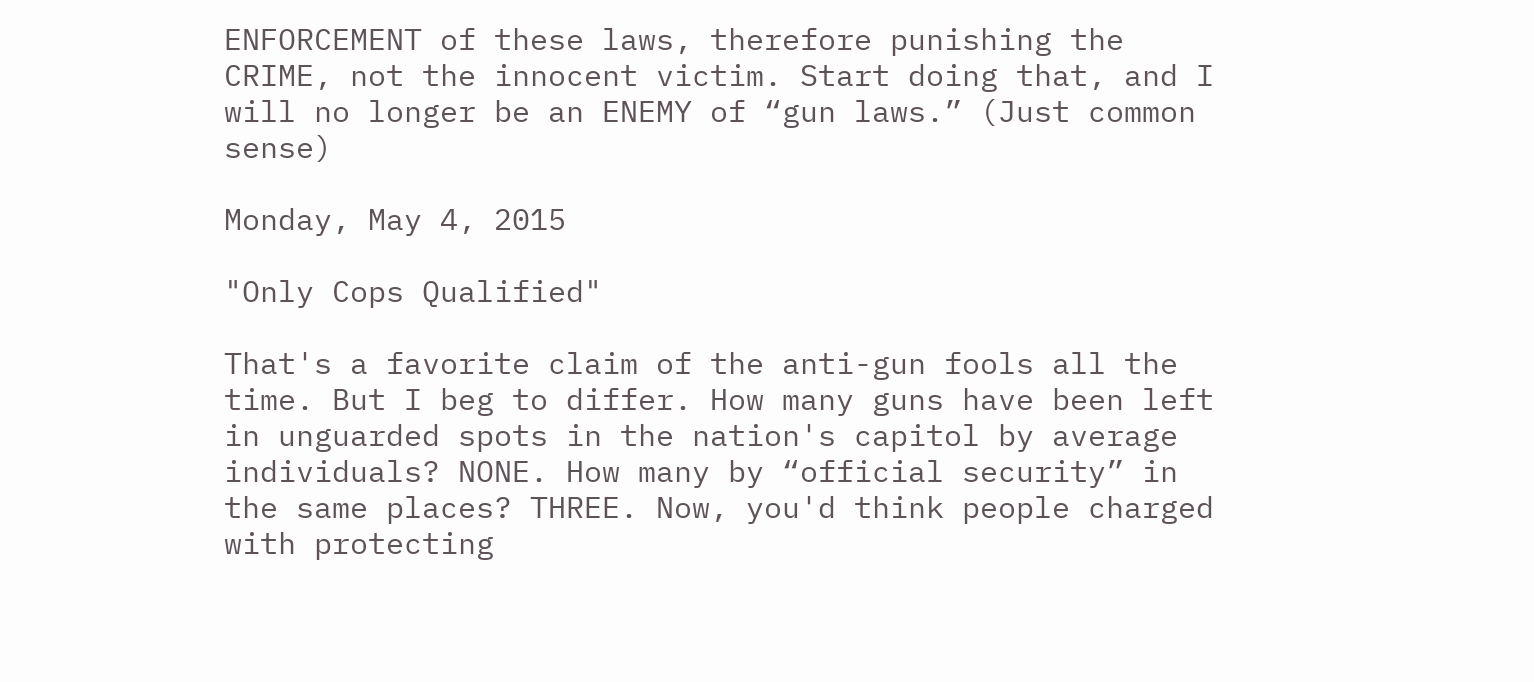ENFORCEMENT of these laws, therefore punishing the CRIME, not the innocent victim. Start doing that, and I will no longer be an ENEMY of “gun laws.” (Just common sense)

Monday, May 4, 2015

"Only Cops Qualified"

That's a favorite claim of the anti-gun fools all the time. But I beg to differ. How many guns have been left in unguarded spots in the nation's capitol by average individuals? NONE. How many by “official security” in the same places? THREE. Now, you'd think people charged with protecting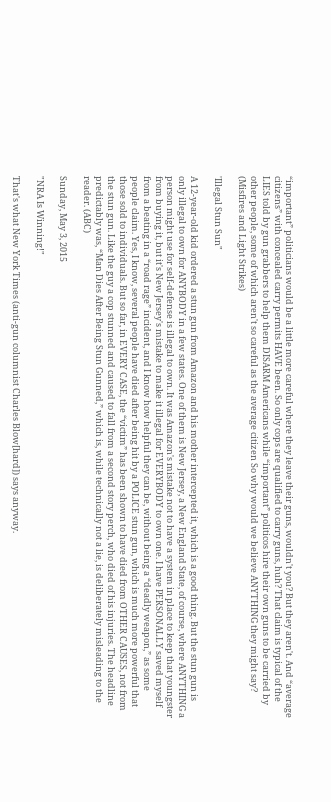“important” politicians would be a little more careful where they leave their guns, wouldn't you? But they aren't. And “average citizens” with concealed carry permits HAVE been. So only cops are qualified to carry guns, huh? That claim is typical of the LIES told by gun grabbers to help them DISARM Americans while “important” politicos hire their own guns to be carried by other people, some of which aren't so careful as the average citizen So why would we believe ANYTHING they might say? (Misfires and Light Strikes)

'Illegal Stun Sun"

A 12-year-old kid ordered a stun gun from Amazon and his mother intercepted it, which is a good thing. But the stun gun is only illegal to own for ANYBODY in a few states. One of them is New Jersey, a New England State, of course, where ANYTHING a person might use for self-defense is illegal to own. It was Amazon's mistake not to have a system in place to keep that youngster from buying it, but it's New Jersey's mistake to make it illegal for EVERYBODY to own one. I have PERSONALLY saved myself from a beating in a “road rage” incident, and I know how helpful they can be, without being a “deadly weapon,” as some people claim. Yes, I know, several people have died after being hit by a POLICE stun gun, which is much more powerful that those sold to individuals. But so far, in EVERY CASE, the “victim” has been shown to have died from OTHER CAUSES, not from the stun gun. Like the guy a cop stunned and caused to fall from a second story perch, who died of his injuries. The headline predictably was, “Man Dies After Being Stun Gunned,” which is, while technically not a lie, is deliberately misleading to the reader. (ABC)

Sunday, May 3, 2015

"NRA Is Winning!"

That's what New York Times (anti-gun columnist Charles Blow[hard]) says anyway.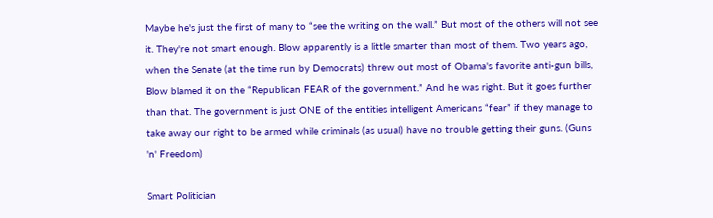Maybe he's just the first of many to “see the writing on the wall.” But most of the others will not see it. They're not smart enough. Blow apparently is a little smarter than most of them. Two years ago, when the Senate (at the time run by Democrats) threw out most of Obama's favorite anti-gun bills, Blow blamed it on the “Republican FEAR of the government.” And he was right. But it goes further than that. The government is just ONE of the entities intelligent Americans “fear” if they manage to take away our right to be armed while criminals (as usual) have no trouble getting their guns. (Guns 'n' Freedom)

Smart Politician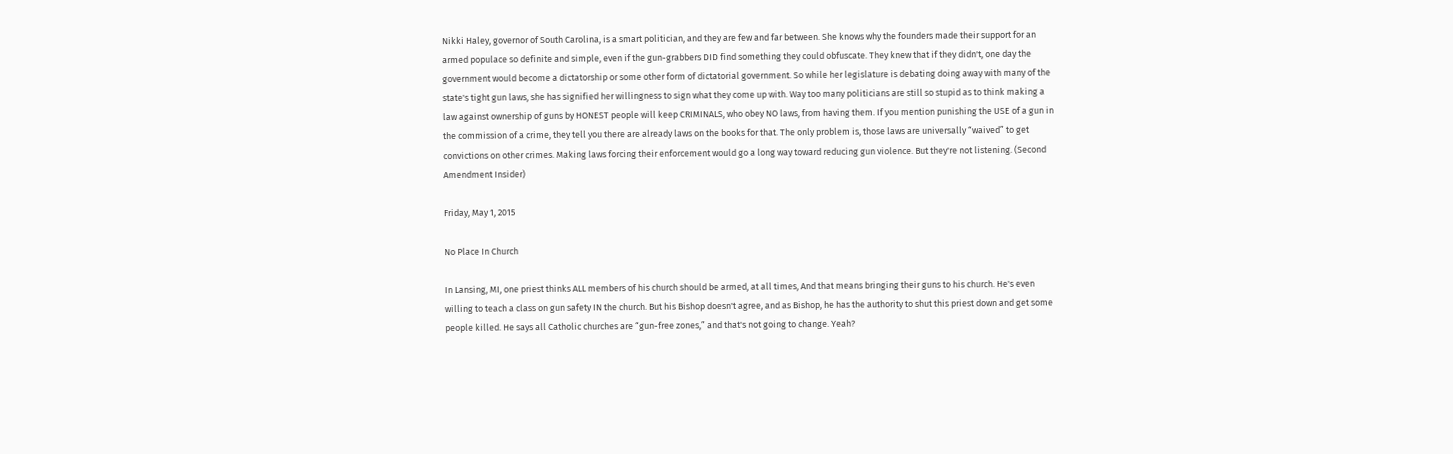Nikki Haley, governor of South Carolina, is a smart politician, and they are few and far between. She knows why the founders made their support for an armed populace so definite and simple, even if the gun-grabbers DID find something they could obfuscate. They knew that if they didn't, one day the government would become a dictatorship or some other form of dictatorial government. So while her legislature is debating doing away with many of the state's tight gun laws, she has signified her willingness to sign what they come up with. Way too many politicians are still so stupid as to think making a law against ownership of guns by HONEST people will keep CRIMINALS, who obey NO laws, from having them. If you mention punishing the USE of a gun in the commission of a crime, they tell you there are already laws on the books for that. The only problem is, those laws are universally “waived” to get convictions on other crimes. Making laws forcing their enforcement would go a long way toward reducing gun violence. But they're not listening. (Second Amendment Insider)

Friday, May 1, 2015

No Place In Church

In Lansing, MI, one priest thinks ALL members of his church should be armed, at all times, And that means bringing their guns to his church. He's even willing to teach a class on gun safety IN the church. But his Bishop doesn't agree, and as Bishop, he has the authority to shut this priest down and get some people killed. He says all Catholic churches are “gun-free zones,” and that's not going to change. Yeah?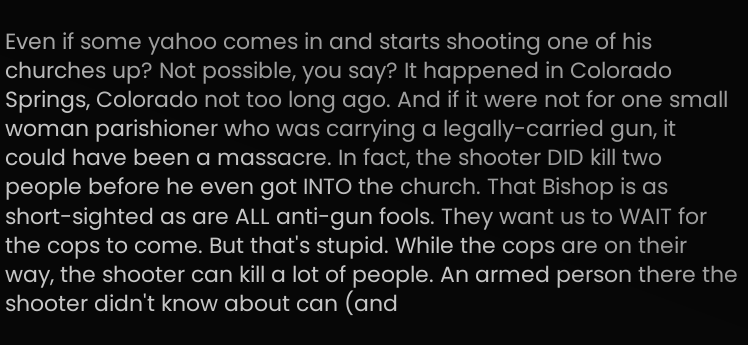Even if some yahoo comes in and starts shooting one of his churches up? Not possible, you say? It happened in Colorado Springs, Colorado not too long ago. And if it were not for one small woman parishioner who was carrying a legally-carried gun, it could have been a massacre. In fact, the shooter DID kill two people before he even got INTO the church. That Bishop is as short-sighted as are ALL anti-gun fools. They want us to WAIT for the cops to come. But that's stupid. While the cops are on their way, the shooter can kill a lot of people. An armed person there the shooter didn't know about can (and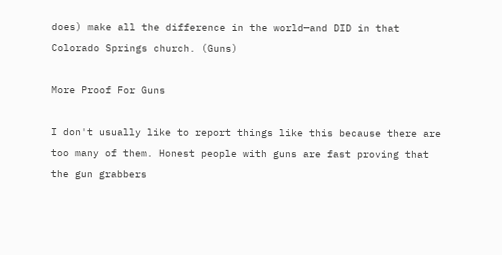does) make all the difference in the world—and DID in that Colorado Springs church. (Guns)

More Proof For Guns

I don't usually like to report things like this because there are too many of them. Honest people with guns are fast proving that the gun grabbers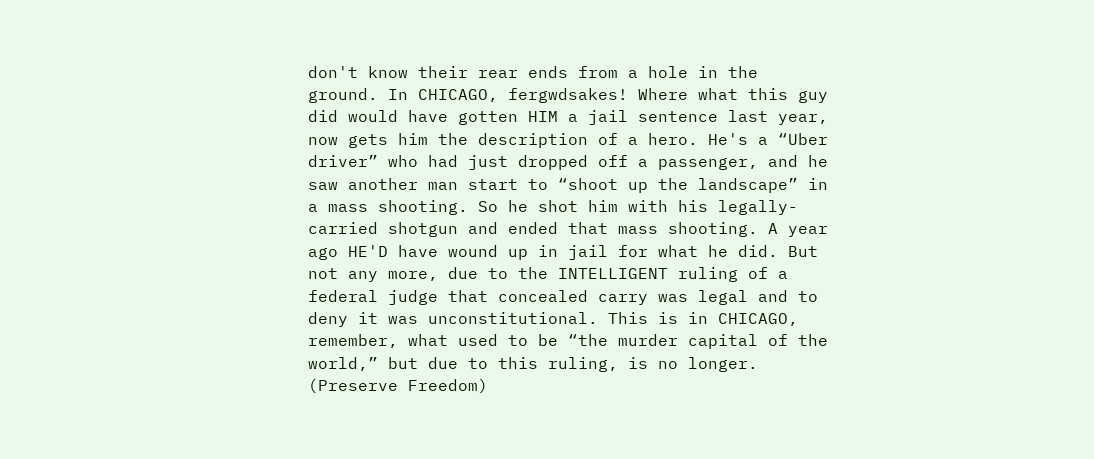don't know their rear ends from a hole in the ground. In CHICAGO, fergwdsakes! Where what this guy did would have gotten HIM a jail sentence last year, now gets him the description of a hero. He's a “Uber driver” who had just dropped off a passenger, and he saw another man start to “shoot up the landscape” in a mass shooting. So he shot him with his legally-carried shotgun and ended that mass shooting. A year ago HE'D have wound up in jail for what he did. But not any more, due to the INTELLIGENT ruling of a federal judge that concealed carry was legal and to deny it was unconstitutional. This is in CHICAGO, remember, what used to be “the murder capital of the world,” but due to this ruling, is no longer. (Preserve Freedom)